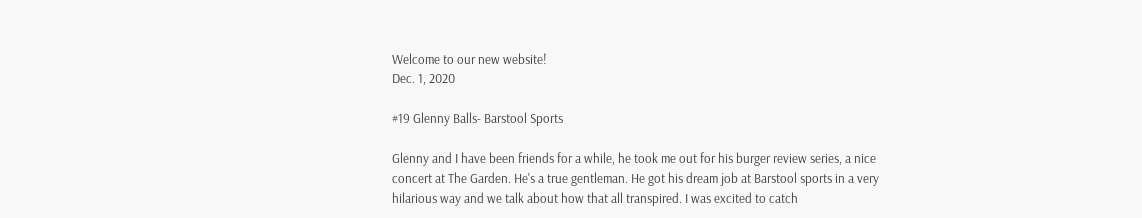Welcome to our new website!
Dec. 1, 2020

#19 Glenny Balls- Barstool Sports

Glenny and I have been friends for a while, he took me out for his burger review series, a nice concert at The Garden. He's a true gentleman. He got his dream job at Barstool sports in a very hilarious way and we talk about how that all transpired. I was excited to catch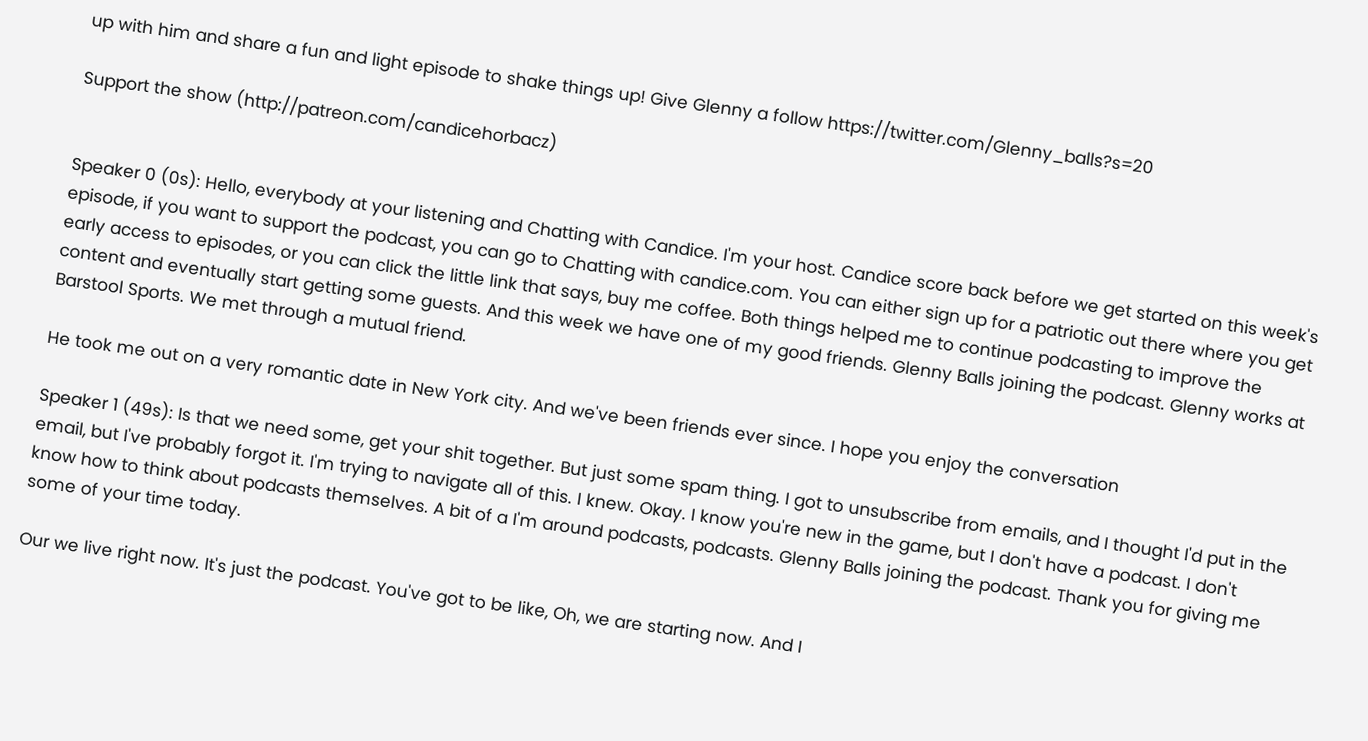up with him and share a fun and light episode to shake things up! Give Glenny a follow https://twitter.com/Glenny_balls?s=20

Support the show (http://patreon.com/candicehorbacz)


Speaker 0 (0s): Hello, everybody at your listening and Chatting with Candice. I'm your host. Candice score back before we get started on this week's episode, if you want to support the podcast, you can go to Chatting with candice.com. You can either sign up for a patriotic out there where you get early access to episodes, or you can click the little link that says, buy me coffee. Both things helped me to continue podcasting to improve the content and eventually start getting some guests. And this week we have one of my good friends. Glenny Balls joining the podcast. Glenny works at Barstool Sports. We met through a mutual friend.

He took me out on a very romantic date in New York city. And we've been friends ever since. I hope you enjoy the conversation

Speaker 1 (49s): Is that we need some, get your shit together. But just some spam thing. I got to unsubscribe from emails, and I thought I'd put in the email, but I've probably forgot it. I'm trying to navigate all of this. I knew. Okay. I know you're new in the game, but I don't have a podcast. I don't know how to think about podcasts themselves. A bit of a I'm around podcasts, podcasts. Glenny Balls joining the podcast. Thank you for giving me some of your time today.

Our we live right now. It's just the podcast. You've got to be like, Oh, we are starting now. And I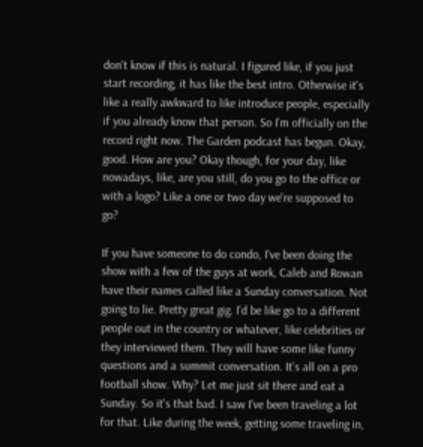don't know if this is natural. I figured like, if you just start recording, it has like the best intro. Otherwise it's like a really awkward to like introduce people, especially if you already know that person. So I'm officially on the record right now. The Garden podcast has begun. Okay, good. How are you? Okay though, for your day, like nowadays, like, are you still, do you go to the office or with a logo? Like a one or two day we're supposed to go?

If you have someone to do condo, I've been doing the show with a few of the guys at work, Caleb and Rowan have their names called like a Sunday conversation. Not going to lie. Pretty great gig. I'd be like go to a different people out in the country or whatever, like celebrities or they interviewed them. They will have some like funny questions and a summit conversation. It's all on a pro football show. Why? Let me just sit there and eat a Sunday. So it's that bad. I saw I've been traveling a lot for that. Like during the week, getting some traveling in,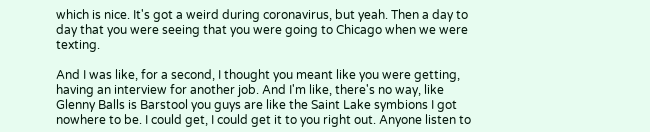which is nice. It's got a weird during coronavirus, but yeah. Then a day to day that you were seeing that you were going to Chicago when we were texting.

And I was like, for a second, I thought you meant like you were getting, having an interview for another job. And I'm like, there's no way, like Glenny Balls is Barstool you guys are like the Saint Lake symbions I got nowhere to be. I could get, I could get it to you right out. Anyone listen to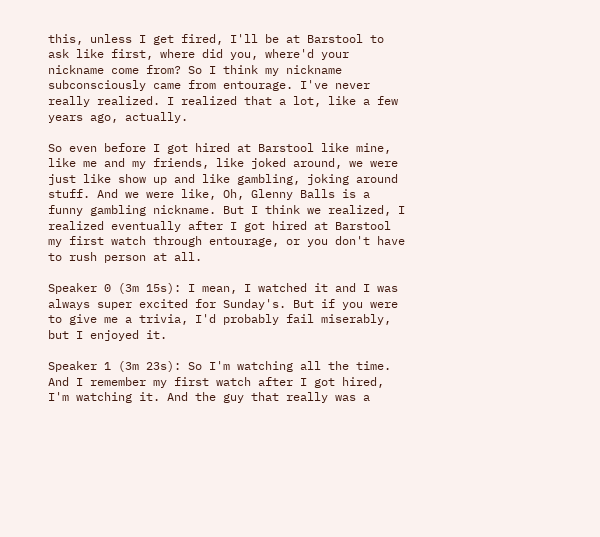this, unless I get fired, I'll be at Barstool to ask like first, where did you, where'd your nickname come from? So I think my nickname subconsciously came from entourage. I've never really realized. I realized that a lot, like a few years ago, actually.

So even before I got hired at Barstool like mine, like me and my friends, like joked around, we were just like show up and like gambling, joking around stuff. And we were like, Oh, Glenny Balls is a funny gambling nickname. But I think we realized, I realized eventually after I got hired at Barstool my first watch through entourage, or you don't have to rush person at all.

Speaker 0 (3m 15s): I mean, I watched it and I was always super excited for Sunday's. But if you were to give me a trivia, I'd probably fail miserably, but I enjoyed it.

Speaker 1 (3m 23s): So I'm watching all the time. And I remember my first watch after I got hired, I'm watching it. And the guy that really was a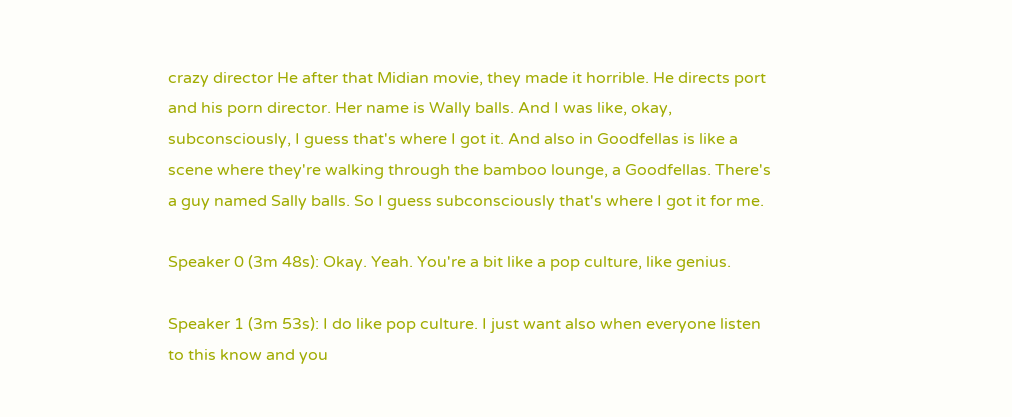crazy director He after that Midian movie, they made it horrible. He directs port and his porn director. Her name is Wally balls. And I was like, okay, subconsciously, I guess that's where I got it. And also in Goodfellas is like a scene where they're walking through the bamboo lounge, a Goodfellas. There's a guy named Sally balls. So I guess subconsciously that's where I got it for me.

Speaker 0 (3m 48s): Okay. Yeah. You're a bit like a pop culture, like genius.

Speaker 1 (3m 53s): I do like pop culture. I just want also when everyone listen to this know and you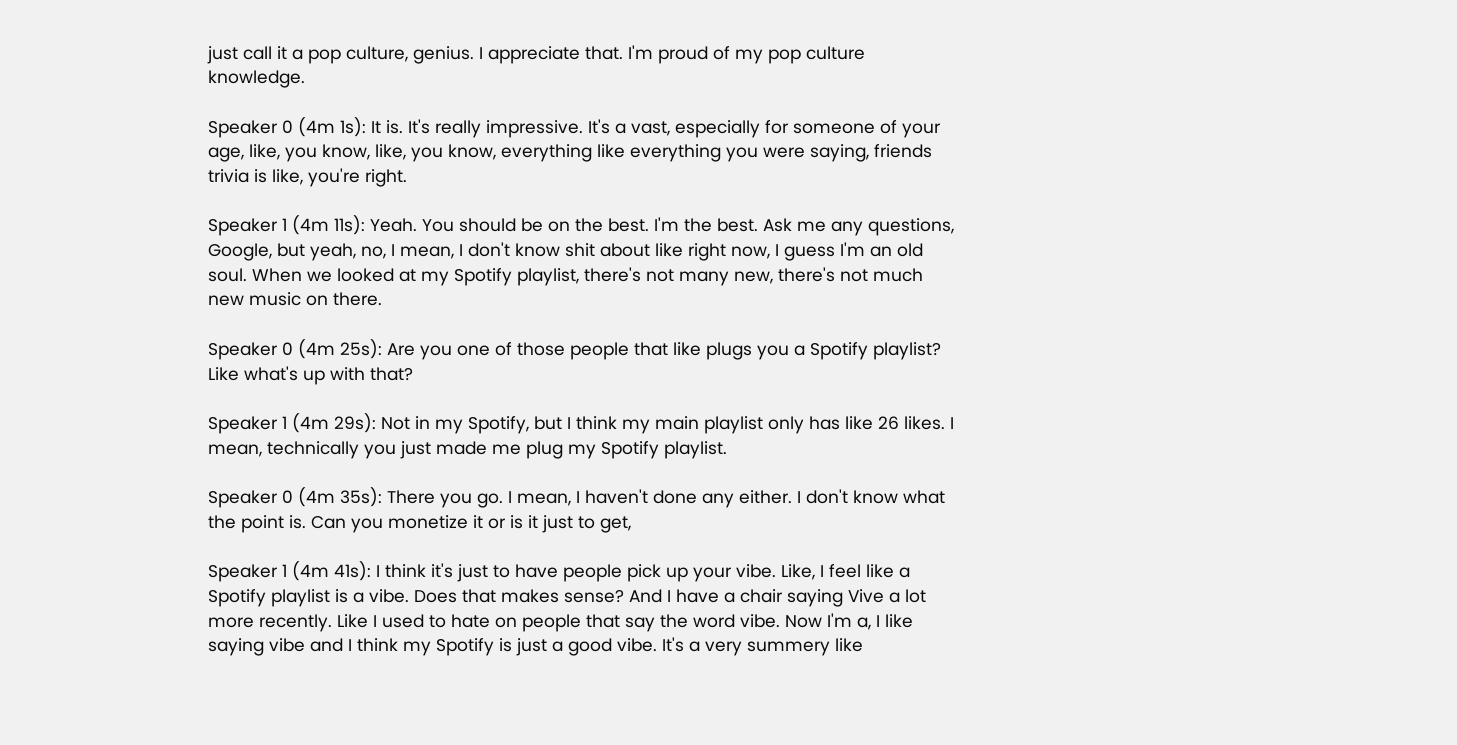just call it a pop culture, genius. I appreciate that. I'm proud of my pop culture knowledge.

Speaker 0 (4m 1s): It is. It's really impressive. It's a vast, especially for someone of your age, like, you know, like, you know, everything like everything you were saying, friends trivia is like, you're right.

Speaker 1 (4m 11s): Yeah. You should be on the best. I'm the best. Ask me any questions, Google, but yeah, no, I mean, I don't know shit about like right now, I guess I'm an old soul. When we looked at my Spotify playlist, there's not many new, there's not much new music on there.

Speaker 0 (4m 25s): Are you one of those people that like plugs you a Spotify playlist? Like what's up with that?

Speaker 1 (4m 29s): Not in my Spotify, but I think my main playlist only has like 26 likes. I mean, technically you just made me plug my Spotify playlist.

Speaker 0 (4m 35s): There you go. I mean, I haven't done any either. I don't know what the point is. Can you monetize it or is it just to get,

Speaker 1 (4m 41s): I think it's just to have people pick up your vibe. Like, I feel like a Spotify playlist is a vibe. Does that makes sense? And I have a chair saying Vive a lot more recently. Like I used to hate on people that say the word vibe. Now I'm a, I like saying vibe and I think my Spotify is just a good vibe. It's a very summery like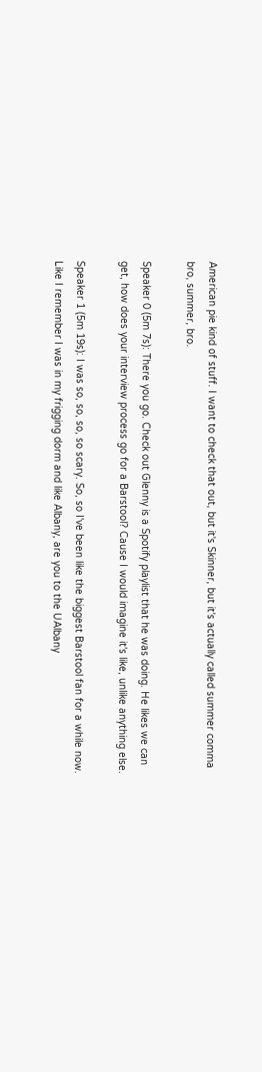American pie kind of stuff. I want to check that out, but it's Skinner, but it's actually called summer comma bro, summer, bro.

Speaker 0 (5m 7s): There you go. Check out Glenny is a Spotify playlist that he was doing. He likes we can get, how does your interview process go for a Barstool? Cause I would imagine it's like, unlike anything else.

Speaker 1 (5m 19s): I was so, so, so, so scary. So, so I've been like the biggest Barstool fan for a while now. Like I remember I was in my frigging dorm and like Albany, are you to the UAlbany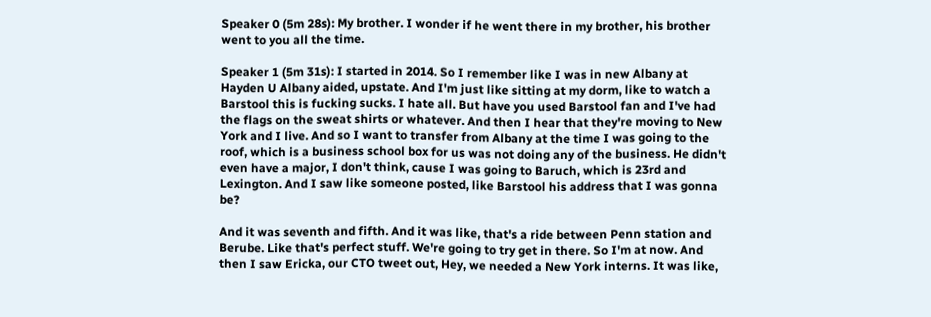Speaker 0 (5m 28s): My brother. I wonder if he went there in my brother, his brother went to you all the time.

Speaker 1 (5m 31s): I started in 2014. So I remember like I was in new Albany at Hayden U Albany aided, upstate. And I'm just like sitting at my dorm, like to watch a Barstool this is fucking sucks. I hate all. But have you used Barstool fan and I've had the flags on the sweat shirts or whatever. And then I hear that they're moving to New York and I live. And so I want to transfer from Albany at the time I was going to the roof, which is a business school box for us was not doing any of the business. He didn't even have a major, I don't think, cause I was going to Baruch, which is 23rd and Lexington. And I saw like someone posted, like Barstool his address that I was gonna be?

And it was seventh and fifth. And it was like, that's a ride between Penn station and Berube. Like that's perfect stuff. We're going to try get in there. So I'm at now. And then I saw Ericka, our CTO tweet out, Hey, we needed a New York interns. It was like,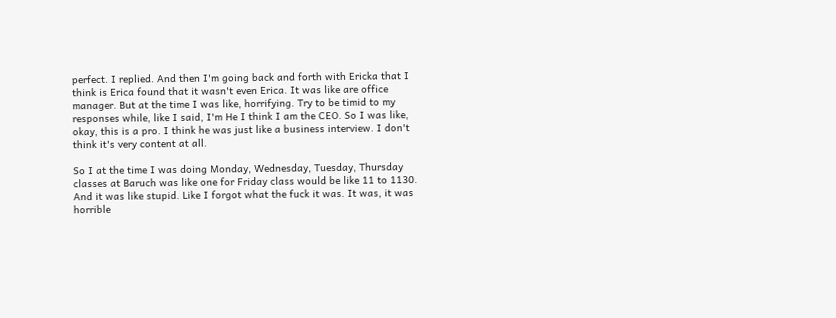perfect. I replied. And then I'm going back and forth with Ericka that I think is Erica found that it wasn't even Erica. It was like are office manager. But at the time I was like, horrifying. Try to be timid to my responses while, like I said, I'm He I think I am the CEO. So I was like, okay, this is a pro. I think he was just like a business interview. I don't think it's very content at all.

So I at the time I was doing Monday, Wednesday, Tuesday, Thursday classes at Baruch was like one for Friday class would be like 11 to 1130. And it was like stupid. Like I forgot what the fuck it was. It was, it was horrible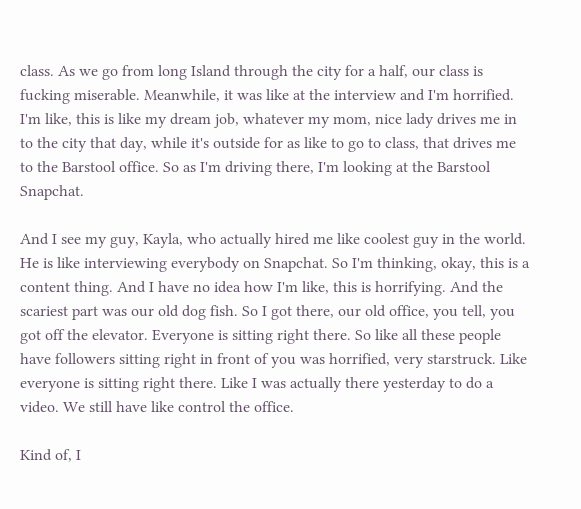class. As we go from long Island through the city for a half, our class is fucking miserable. Meanwhile, it was like at the interview and I'm horrified. I'm like, this is like my dream job, whatever my mom, nice lady drives me in to the city that day, while it's outside for as like to go to class, that drives me to the Barstool office. So as I'm driving there, I'm looking at the Barstool Snapchat.

And I see my guy, Kayla, who actually hired me like coolest guy in the world. He is like interviewing everybody on Snapchat. So I'm thinking, okay, this is a content thing. And I have no idea how I'm like, this is horrifying. And the scariest part was our old dog fish. So I got there, our old office, you tell, you got off the elevator. Everyone is sitting right there. So like all these people have followers sitting right in front of you was horrified, very starstruck. Like everyone is sitting right there. Like I was actually there yesterday to do a video. We still have like control the office.

Kind of, I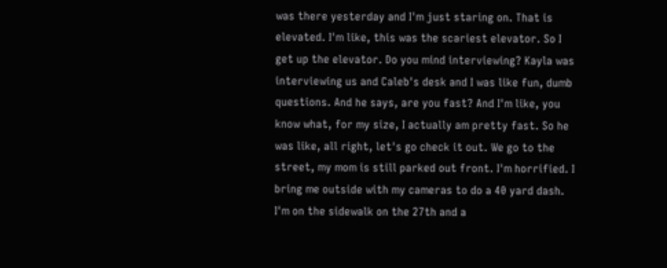was there yesterday and I'm just staring on. That is elevated. I'm like, this was the scariest elevator. So I get up the elevator. Do you mind interviewing? Kayla was interviewing us and Caleb's desk and I was like fun, dumb questions. And he says, are you fast? And I'm like, you know what, for my size, I actually am pretty fast. So he was like, all right, let's go check it out. We go to the street, my mom is still parked out front. I'm horrified. I bring me outside with my cameras to do a 40 yard dash. I'm on the sidewalk on the 27th and a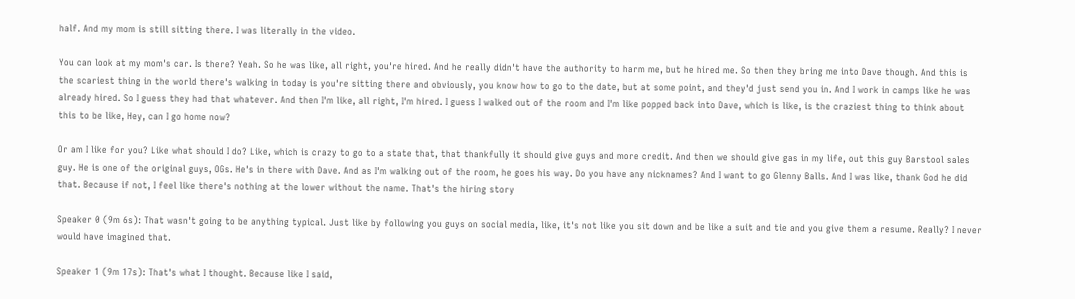half. And my mom is still sitting there. I was literally in the video.

You can look at my mom's car. Is there? Yeah. So he was like, all right, you're hired. And he really didn't have the authority to harm me, but he hired me. So then they bring me into Dave though. And this is the scariest thing in the world there's walking in today is you're sitting there and obviously, you know how to go to the date, but at some point, and they'd just send you in. And I work in camps like he was already hired. So I guess they had that whatever. And then I'm like, all right, I'm hired. I guess I walked out of the room and I'm like popped back into Dave, which is like, is the craziest thing to think about this to be like, Hey, can I go home now?

Or am I like for you? Like what should I do? Like, which is crazy to go to a state that, that thankfully it should give guys and more credit. And then we should give gas in my life, out this guy Barstool sales guy. He is one of the original guys, OGs. He's in there with Dave. And as I'm walking out of the room, he goes his way. Do you have any nicknames? And I want to go Glenny Balls. And I was like, thank God he did that. Because if not, I feel like there's nothing at the lower without the name. That's the hiring story

Speaker 0 (9m 6s): That wasn't going to be anything typical. Just like by following you guys on social media, like, it's not like you sit down and be like a suit and tie and you give them a resume. Really? I never would have imagined that.

Speaker 1 (9m 17s): That's what I thought. Because like I said,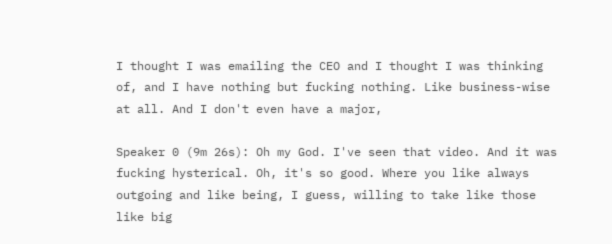I thought I was emailing the CEO and I thought I was thinking of, and I have nothing but fucking nothing. Like business-wise at all. And I don't even have a major,

Speaker 0 (9m 26s): Oh my God. I've seen that video. And it was fucking hysterical. Oh, it's so good. Where you like always outgoing and like being, I guess, willing to take like those like big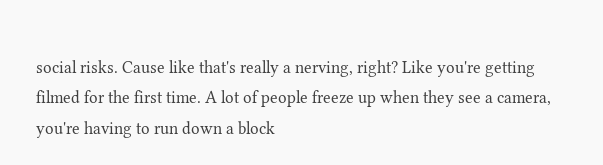social risks. Cause like that's really a nerving, right? Like you're getting filmed for the first time. A lot of people freeze up when they see a camera, you're having to run down a block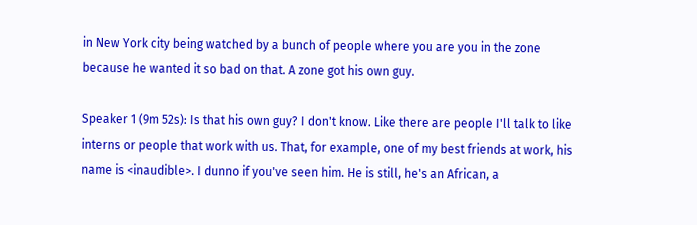in New York city being watched by a bunch of people where you are you in the zone because he wanted it so bad on that. A zone got his own guy.

Speaker 1 (9m 52s): Is that his own guy? I don't know. Like there are people I'll talk to like interns or people that work with us. That, for example, one of my best friends at work, his name is <inaudible>. I dunno if you've seen him. He is still, he's an African, a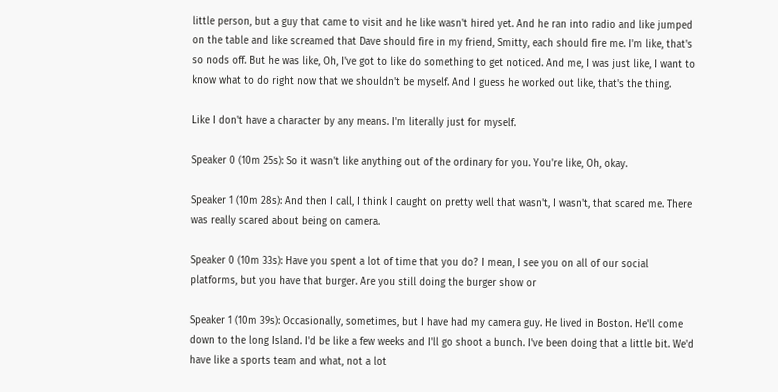little person, but a guy that came to visit and he like wasn't hired yet. And he ran into radio and like jumped on the table and like screamed that Dave should fire in my friend, Smitty, each should fire me. I'm like, that's so nods off. But he was like, Oh, I've got to like do something to get noticed. And me, I was just like, I want to know what to do right now that we shouldn't be myself. And I guess he worked out like, that's the thing.

Like I don't have a character by any means. I'm literally just for myself.

Speaker 0 (10m 25s): So it wasn't like anything out of the ordinary for you. You're like, Oh, okay.

Speaker 1 (10m 28s): And then I call, I think I caught on pretty well that wasn't, I wasn't, that scared me. There was really scared about being on camera.

Speaker 0 (10m 33s): Have you spent a lot of time that you do? I mean, I see you on all of our social platforms, but you have that burger. Are you still doing the burger show or

Speaker 1 (10m 39s): Occasionally, sometimes, but I have had my camera guy. He lived in Boston. He'll come down to the long Island. I'd be like a few weeks and I'll go shoot a bunch. I've been doing that a little bit. We'd have like a sports team and what, not a lot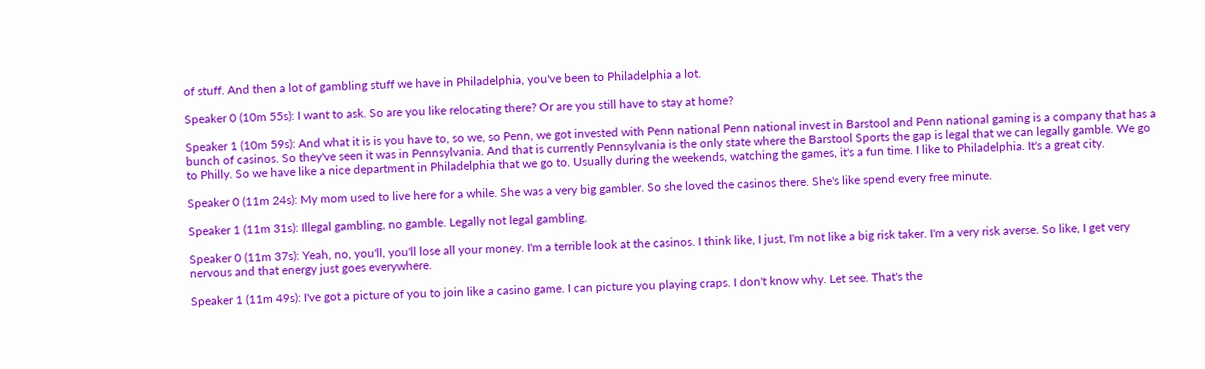of stuff. And then a lot of gambling stuff we have in Philadelphia, you've been to Philadelphia a lot.

Speaker 0 (10m 55s): I want to ask. So are you like relocating there? Or are you still have to stay at home?

Speaker 1 (10m 59s): And what it is is you have to, so we, so Penn, we got invested with Penn national Penn national invest in Barstool and Penn national gaming is a company that has a bunch of casinos. So they've seen it was in Pennsylvania. And that is currently Pennsylvania is the only state where the Barstool Sports the gap is legal that we can legally gamble. We go to Philly. So we have like a nice department in Philadelphia that we go to. Usually during the weekends, watching the games, it's a fun time. I like to Philadelphia. It's a great city.

Speaker 0 (11m 24s): My mom used to live here for a while. She was a very big gambler. So she loved the casinos there. She's like spend every free minute.

Speaker 1 (11m 31s): Illegal gambling, no gamble. Legally not legal gambling.

Speaker 0 (11m 37s): Yeah, no, you'll, you'll lose all your money. I'm a terrible look at the casinos. I think like, I just, I'm not like a big risk taker. I'm a very risk averse. So like, I get very nervous and that energy just goes everywhere.

Speaker 1 (11m 49s): I've got a picture of you to join like a casino game. I can picture you playing craps. I don't know why. Let see. That's the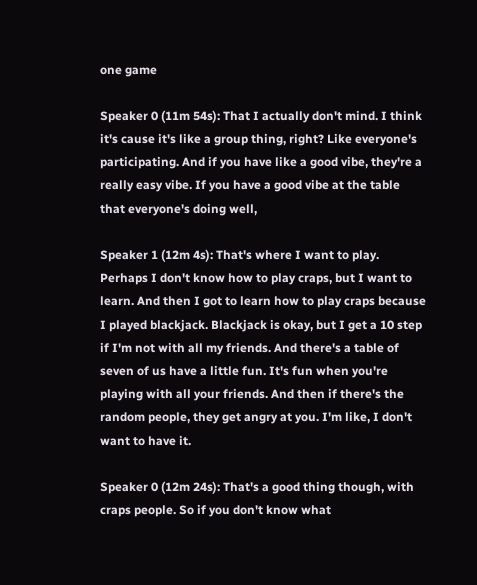one game

Speaker 0 (11m 54s): That I actually don't mind. I think it's cause it's like a group thing, right? Like everyone's participating. And if you have like a good vibe, they're a really easy vibe. If you have a good vibe at the table that everyone's doing well,

Speaker 1 (12m 4s): That's where I want to play. Perhaps I don't know how to play craps, but I want to learn. And then I got to learn how to play craps because I played blackjack. Blackjack is okay, but I get a 10 step if I'm not with all my friends. And there's a table of seven of us have a little fun. It's fun when you're playing with all your friends. And then if there's the random people, they get angry at you. I'm like, I don't want to have it.

Speaker 0 (12m 24s): That's a good thing though, with craps people. So if you don't know what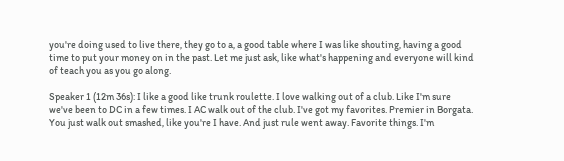you're doing used to live there, they go to a, a good table where I was like shouting, having a good time to put your money on in the past. Let me just ask, like what's happening and everyone will kind of teach you as you go along.

Speaker 1 (12m 36s): I like a good like trunk roulette. I love walking out of a club. Like I'm sure we've been to DC in a few times. I AC walk out of the club. I've got my favorites. Premier in Borgata. You just walk out smashed, like you're I have. And just rule went away. Favorite things. I'm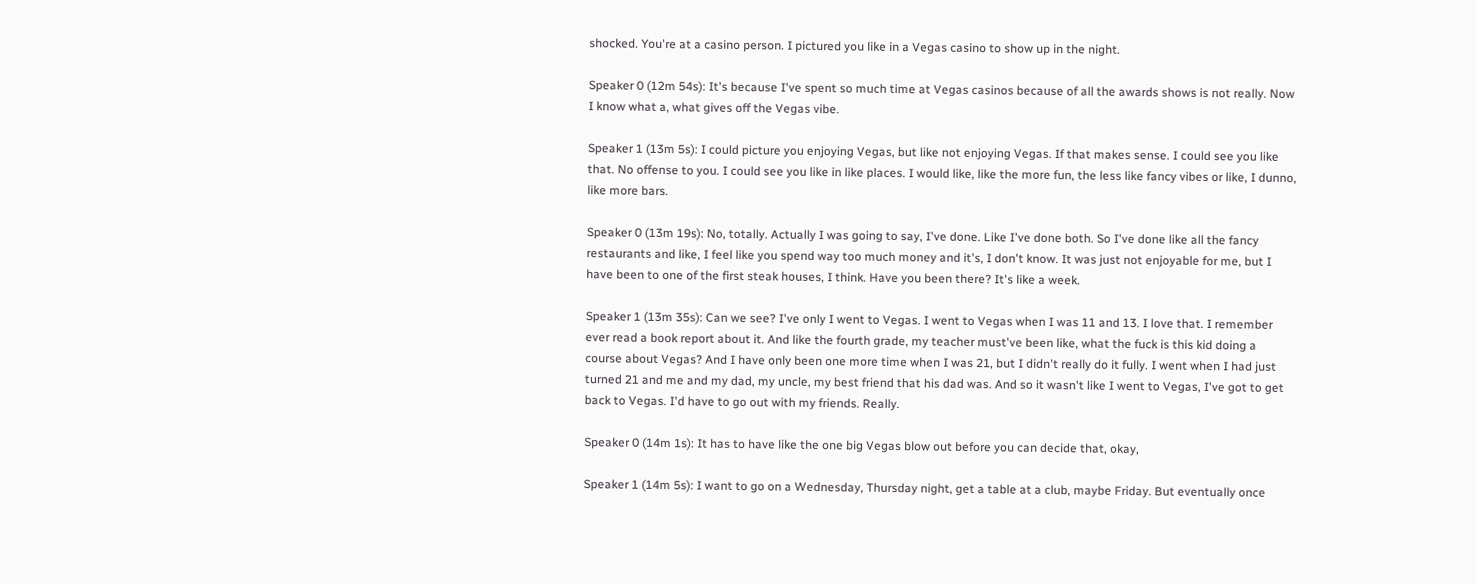shocked. You're at a casino person. I pictured you like in a Vegas casino to show up in the night.

Speaker 0 (12m 54s): It's because I've spent so much time at Vegas casinos because of all the awards shows is not really. Now I know what a, what gives off the Vegas vibe.

Speaker 1 (13m 5s): I could picture you enjoying Vegas, but like not enjoying Vegas. If that makes sense. I could see you like that. No offense to you. I could see you like in like places. I would like, like the more fun, the less like fancy vibes or like, I dunno, like more bars.

Speaker 0 (13m 19s): No, totally. Actually I was going to say, I've done. Like I've done both. So I've done like all the fancy restaurants and like, I feel like you spend way too much money and it's, I don't know. It was just not enjoyable for me, but I have been to one of the first steak houses, I think. Have you been there? It's like a week.

Speaker 1 (13m 35s): Can we see? I've only I went to Vegas. I went to Vegas when I was 11 and 13. I love that. I remember ever read a book report about it. And like the fourth grade, my teacher must've been like, what the fuck is this kid doing a course about Vegas? And I have only been one more time when I was 21, but I didn't really do it fully. I went when I had just turned 21 and me and my dad, my uncle, my best friend that his dad was. And so it wasn't like I went to Vegas, I've got to get back to Vegas. I'd have to go out with my friends. Really.

Speaker 0 (14m 1s): It has to have like the one big Vegas blow out before you can decide that, okay,

Speaker 1 (14m 5s): I want to go on a Wednesday, Thursday night, get a table at a club, maybe Friday. But eventually once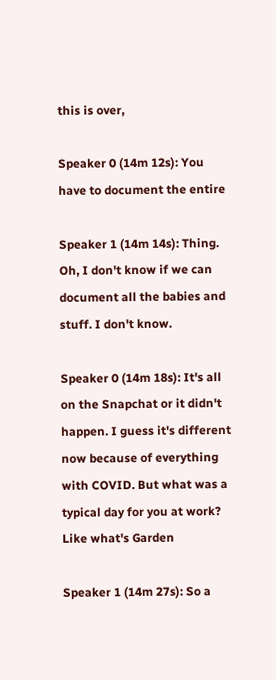this is over,

Speaker 0 (14m 12s): You have to document the entire

Speaker 1 (14m 14s): Thing. Oh, I don't know if we can document all the babies and stuff. I don't know.

Speaker 0 (14m 18s): It's all on the Snapchat or it didn't happen. I guess it's different now because of everything with COVID. But what was a typical day for you at work? Like what's Garden

Speaker 1 (14m 27s): So a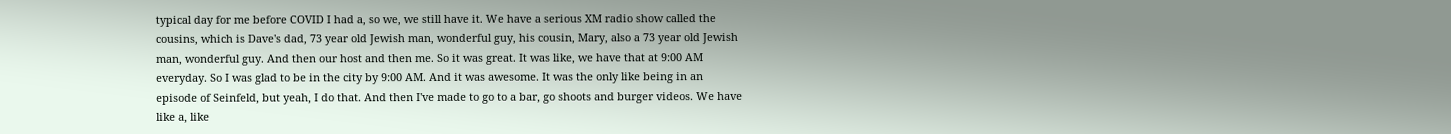typical day for me before COVID I had a, so we, we still have it. We have a serious XM radio show called the cousins, which is Dave's dad, 73 year old Jewish man, wonderful guy, his cousin, Mary, also a 73 year old Jewish man, wonderful guy. And then our host and then me. So it was great. It was like, we have that at 9:00 AM everyday. So I was glad to be in the city by 9:00 AM. And it was awesome. It was the only like being in an episode of Seinfeld, but yeah, I do that. And then I've made to go to a bar, go shoots and burger videos. We have like a, like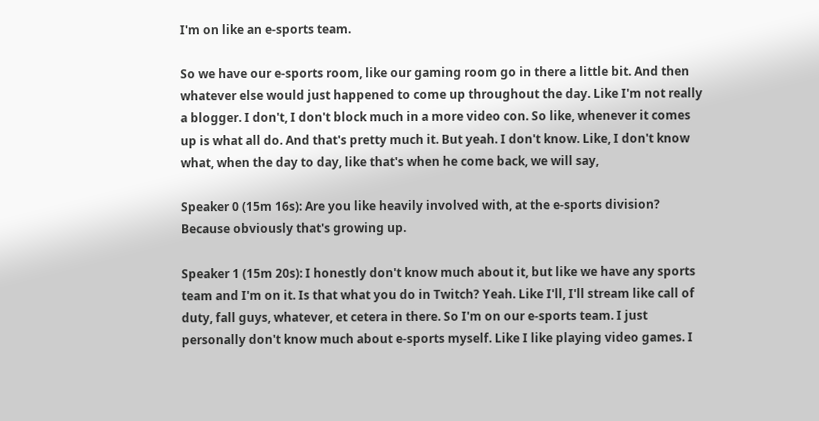I'm on like an e-sports team.

So we have our e-sports room, like our gaming room go in there a little bit. And then whatever else would just happened to come up throughout the day. Like I'm not really a blogger. I don't, I don't block much in a more video con. So like, whenever it comes up is what all do. And that's pretty much it. But yeah. I don't know. Like, I don't know what, when the day to day, like that's when he come back, we will say,

Speaker 0 (15m 16s): Are you like heavily involved with, at the e-sports division? Because obviously that's growing up.

Speaker 1 (15m 20s): I honestly don't know much about it, but like we have any sports team and I'm on it. Is that what you do in Twitch? Yeah. Like I'll, I'll stream like call of duty, fall guys, whatever, et cetera in there. So I'm on our e-sports team. I just personally don't know much about e-sports myself. Like I like playing video games. I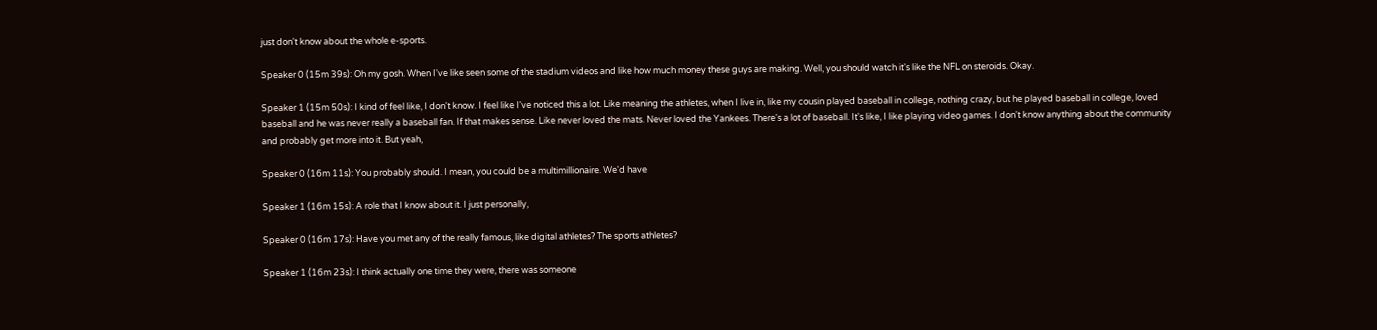just don't know about the whole e-sports.

Speaker 0 (15m 39s): Oh my gosh. When I've like seen some of the stadium videos and like how much money these guys are making. Well, you should watch it's like the NFL on steroids. Okay.

Speaker 1 (15m 50s): I kind of feel like, I don't know. I feel like I've noticed this a lot. Like meaning the athletes, when I live in, like my cousin played baseball in college, nothing crazy, but he played baseball in college, loved baseball and he was never really a baseball fan. If that makes sense. Like never loved the mats. Never loved the Yankees. There's a lot of baseball. It's like, I like playing video games. I don't know anything about the community and probably get more into it. But yeah,

Speaker 0 (16m 11s): You probably should. I mean, you could be a multimillionaire. We'd have

Speaker 1 (16m 15s): A role that I know about it. I just personally,

Speaker 0 (16m 17s): Have you met any of the really famous, like digital athletes? The sports athletes?

Speaker 1 (16m 23s): I think actually one time they were, there was someone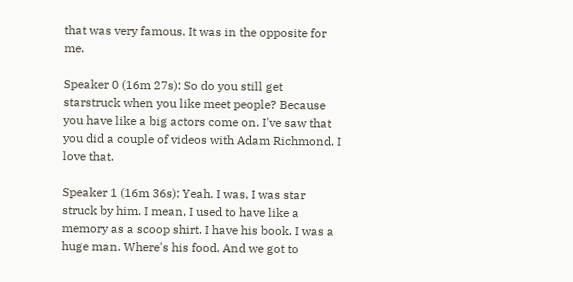that was very famous. It was in the opposite for me.

Speaker 0 (16m 27s): So do you still get starstruck when you like meet people? Because you have like a big actors come on. I've saw that you did a couple of videos with Adam Richmond. I love that.

Speaker 1 (16m 36s): Yeah. I was, I was star struck by him. I mean, I used to have like a memory as a scoop shirt. I have his book. I was a huge man. Where's his food. And we got to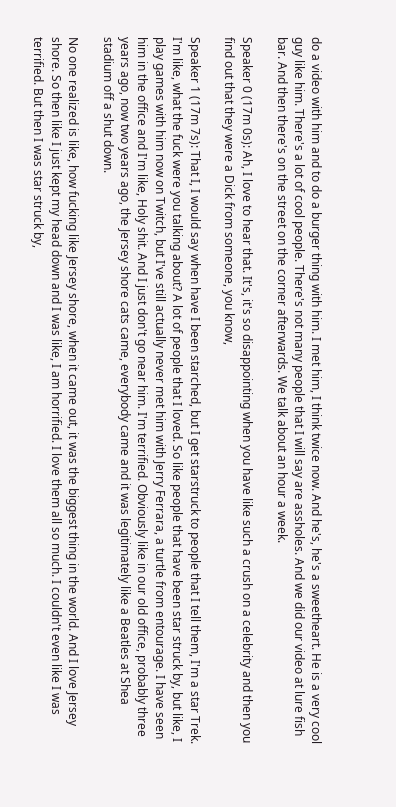do a video with him and to do a burger thing with him. I met him, I think twice now. And he's, he's a sweetheart. He is a very cool guy like him. There's a lot of cool people. There's not many people that I will say are assholes. And we did our video at lure fish bar. And then there's on the street on the corner afterwards. We talk about an hour a week.

Speaker 0 (17m 0s): Ah, I love to hear that. It's, it's so disappointing when you have like such a crush on a celebrity and then you find out that they were a Dick from someone, you know,

Speaker 1 (17m 7s): That I, I would say when have I been starched, but I get starstruck to people that I tell them, I'm a star Trek. I'm like, what the fuck were you talking about? A lot of people that I loved. So like people that have been star struck by, but like, I play games with him now on Twitch, but I've still actually never met him with Jerry Ferrara, a turtle from entourage. I have seen him in the office and I'm like, Holy shit. And I just don't go near him. I'm terrified. Obviously like in our old office, probably three years ago, now two years ago, the Jersey shore cats came, everybody came and it was legitimately like a Beatles at Shea stadium off a shut down.

No one realized is like, how fucking like Jersey shore, when it came out, it was the biggest thing in the world. And I love Jersey shore. So then like I just kept my head down and I was like, I am horrified. I love them all so much. I couldn't even like I was terrified. But then I was star struck by,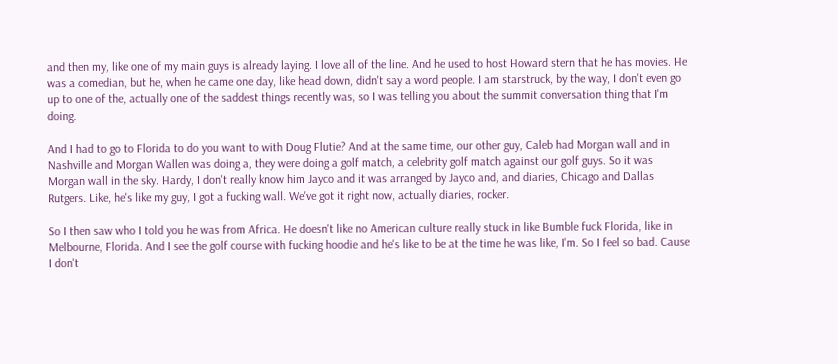and then my, like one of my main guys is already laying. I love all of the line. And he used to host Howard stern that he has movies. He was a comedian, but he, when he came one day, like head down, didn't say a word people. I am starstruck, by the way, I don't even go up to one of the, actually one of the saddest things recently was, so I was telling you about the summit conversation thing that I'm doing.

And I had to go to Florida to do you want to with Doug Flutie? And at the same time, our other guy, Caleb had Morgan wall and in Nashville and Morgan Wallen was doing a, they were doing a golf match, a celebrity golf match against our golf guys. So it was Morgan wall in the sky. Hardy, I don't really know him Jayco and it was arranged by Jayco and, and diaries, Chicago and Dallas Rutgers. Like, he's like my guy, I got a fucking wall. We've got it right now, actually diaries, rocker.

So I then saw who I told you he was from Africa. He doesn't like no American culture really stuck in like Bumble fuck Florida, like in Melbourne, Florida. And I see the golf course with fucking hoodie and he's like to be at the time he was like, I'm. So I feel so bad. Cause I don't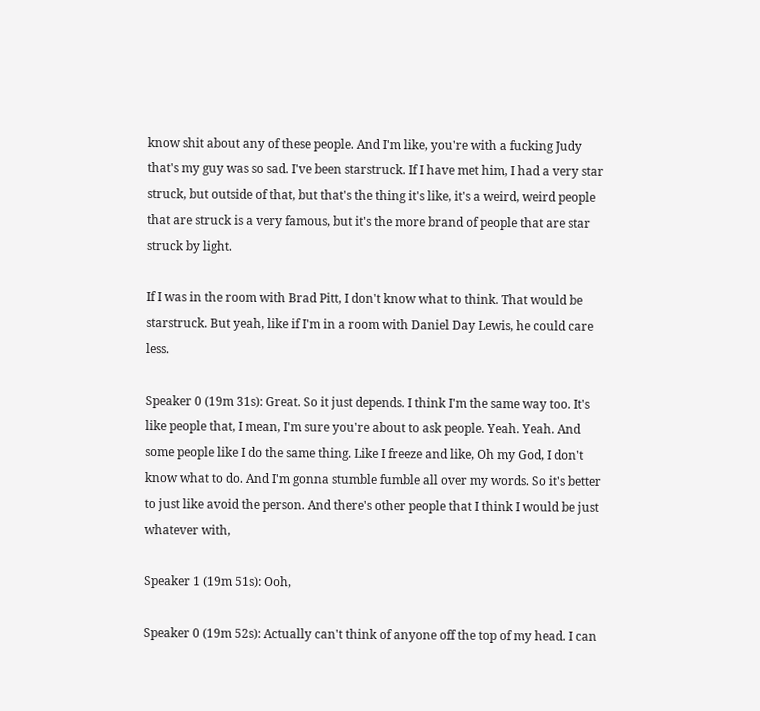know shit about any of these people. And I'm like, you're with a fucking Judy that's my guy was so sad. I've been starstruck. If I have met him, I had a very star struck, but outside of that, but that's the thing it's like, it's a weird, weird people that are struck is a very famous, but it's the more brand of people that are star struck by light.

If I was in the room with Brad Pitt, I don't know what to think. That would be starstruck. But yeah, like if I'm in a room with Daniel Day Lewis, he could care less.

Speaker 0 (19m 31s): Great. So it just depends. I think I'm the same way too. It's like people that, I mean, I'm sure you're about to ask people. Yeah. Yeah. And some people like I do the same thing. Like I freeze and like, Oh my God, I don't know what to do. And I'm gonna stumble fumble all over my words. So it's better to just like avoid the person. And there's other people that I think I would be just whatever with,

Speaker 1 (19m 51s): Ooh,

Speaker 0 (19m 52s): Actually can't think of anyone off the top of my head. I can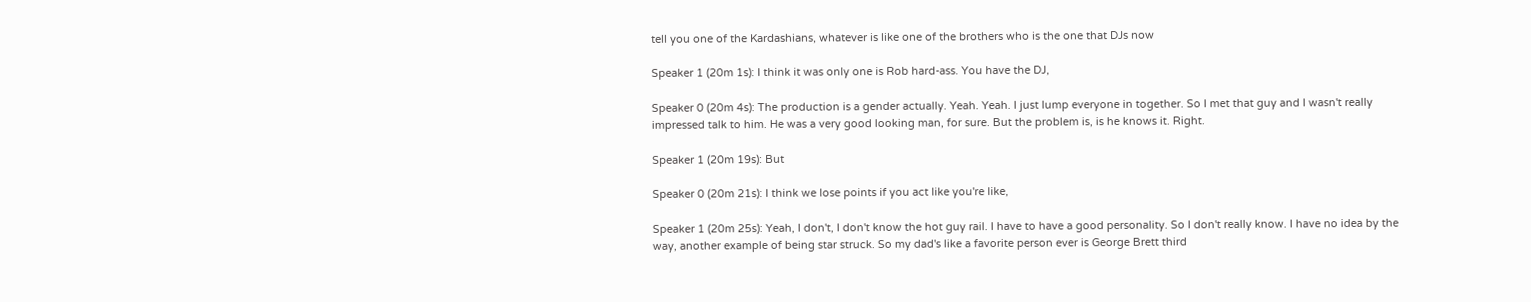tell you one of the Kardashians, whatever is like one of the brothers who is the one that DJs now

Speaker 1 (20m 1s): I think it was only one is Rob hard-ass. You have the DJ,

Speaker 0 (20m 4s): The production is a gender actually. Yeah. Yeah. I just lump everyone in together. So I met that guy and I wasn't really impressed talk to him. He was a very good looking man, for sure. But the problem is, is he knows it. Right.

Speaker 1 (20m 19s): But

Speaker 0 (20m 21s): I think we lose points if you act like you're like,

Speaker 1 (20m 25s): Yeah, I don't, I don't know the hot guy rail. I have to have a good personality. So I don't really know. I have no idea by the way, another example of being star struck. So my dad's like a favorite person ever is George Brett third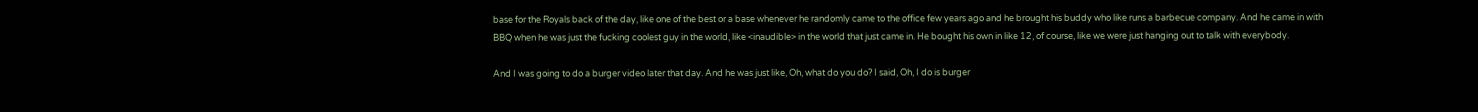base for the Royals back of the day, like one of the best or a base whenever he randomly came to the office few years ago and he brought his buddy who like runs a barbecue company. And he came in with BBQ when he was just the fucking coolest guy in the world, like <inaudible> in the world that just came in. He bought his own in like 12, of course, like we were just hanging out to talk with everybody.

And I was going to do a burger video later that day. And he was just like, Oh, what do you do? I said, Oh, I do is burger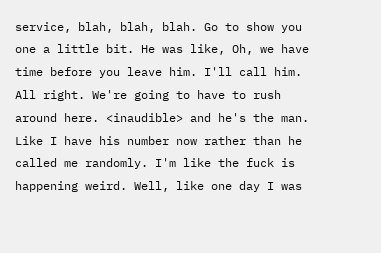service, blah, blah, blah. Go to show you one a little bit. He was like, Oh, we have time before you leave him. I'll call him. All right. We're going to have to rush around here. <inaudible> and he's the man. Like I have his number now rather than he called me randomly. I'm like the fuck is happening weird. Well, like one day I was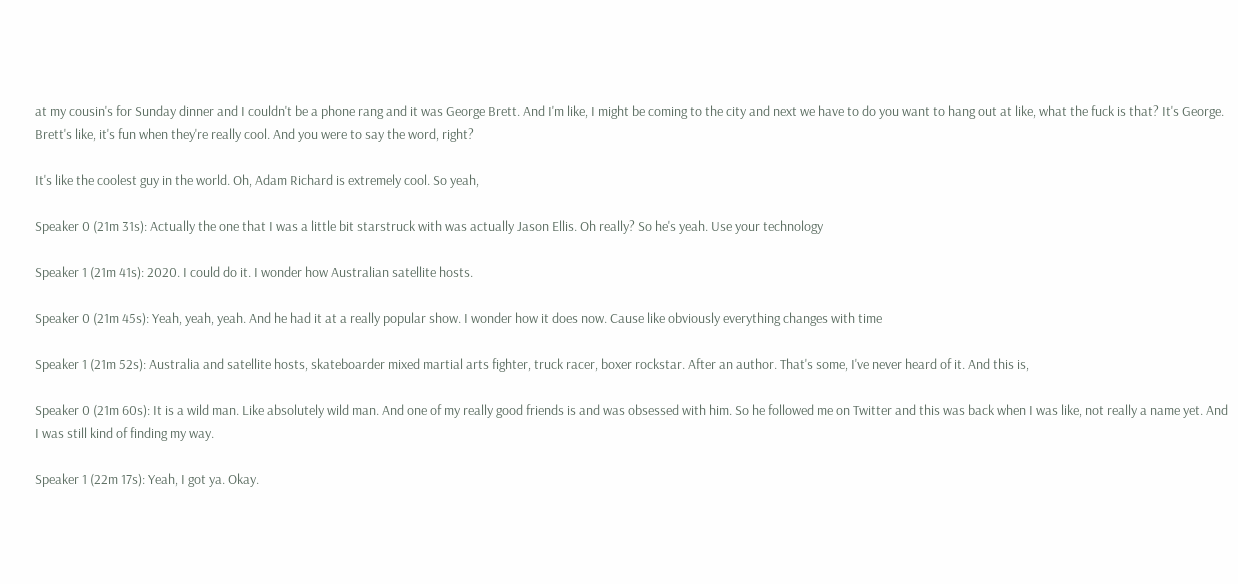at my cousin's for Sunday dinner and I couldn't be a phone rang and it was George Brett. And I'm like, I might be coming to the city and next we have to do you want to hang out at like, what the fuck is that? It's George. Brett's like, it's fun when they're really cool. And you were to say the word, right?

It's like the coolest guy in the world. Oh, Adam Richard is extremely cool. So yeah,

Speaker 0 (21m 31s): Actually the one that I was a little bit starstruck with was actually Jason Ellis. Oh really? So he's yeah. Use your technology

Speaker 1 (21m 41s): 2020. I could do it. I wonder how Australian satellite hosts.

Speaker 0 (21m 45s): Yeah, yeah, yeah. And he had it at a really popular show. I wonder how it does now. Cause like obviously everything changes with time

Speaker 1 (21m 52s): Australia and satellite hosts, skateboarder mixed martial arts fighter, truck racer, boxer rockstar. After an author. That's some, I've never heard of it. And this is,

Speaker 0 (21m 60s): It is a wild man. Like absolutely wild man. And one of my really good friends is and was obsessed with him. So he followed me on Twitter and this was back when I was like, not really a name yet. And I was still kind of finding my way.

Speaker 1 (22m 17s): Yeah, I got ya. Okay.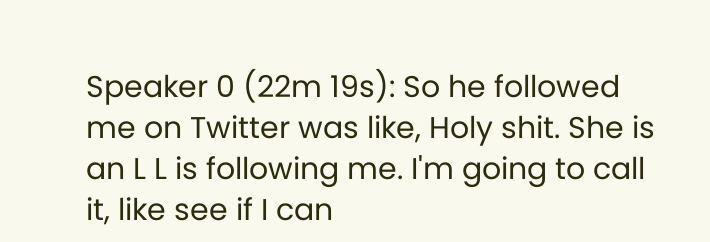Speaker 0 (22m 19s): So he followed me on Twitter was like, Holy shit. She is an L L is following me. I'm going to call it, like see if I can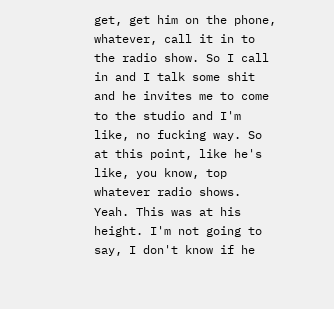get, get him on the phone, whatever, call it in to the radio show. So I call in and I talk some shit and he invites me to come to the studio and I'm like, no fucking way. So at this point, like he's like, you know, top whatever radio shows. Yeah. This was at his height. I'm not going to say, I don't know if he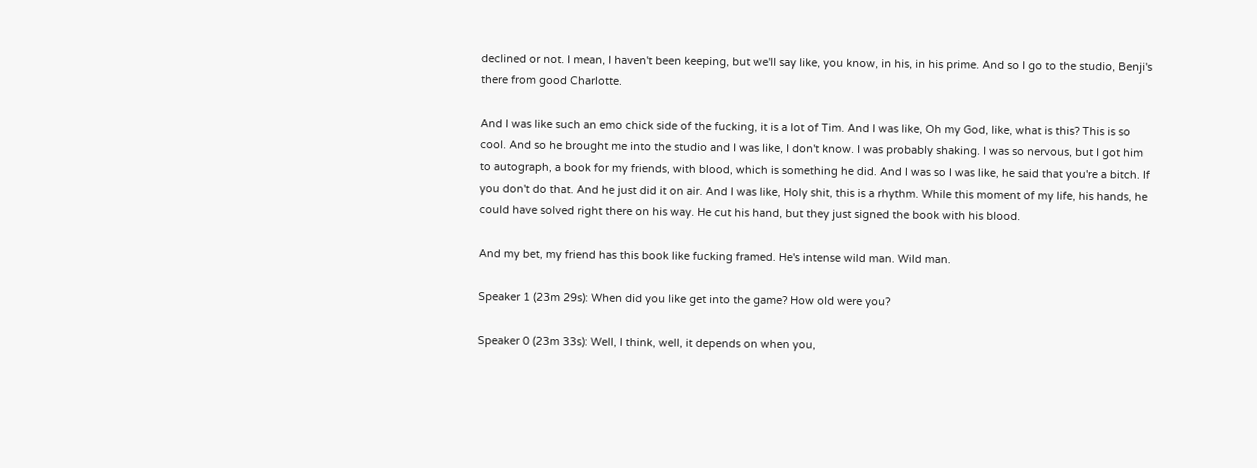declined or not. I mean, I haven't been keeping, but we'll say like, you know, in his, in his prime. And so I go to the studio, Benji's there from good Charlotte.

And I was like such an emo chick side of the fucking, it is a lot of Tim. And I was like, Oh my God, like, what is this? This is so cool. And so he brought me into the studio and I was like, I don't know. I was probably shaking. I was so nervous, but I got him to autograph, a book for my friends, with blood, which is something he did. And I was so I was like, he said that you're a bitch. If you don't do that. And he just did it on air. And I was like, Holy shit, this is a rhythm. While this moment of my life, his hands, he could have solved right there on his way. He cut his hand, but they just signed the book with his blood.

And my bet, my friend has this book like fucking framed. He's intense wild man. Wild man.

Speaker 1 (23m 29s): When did you like get into the game? How old were you?

Speaker 0 (23m 33s): Well, I think, well, it depends on when you,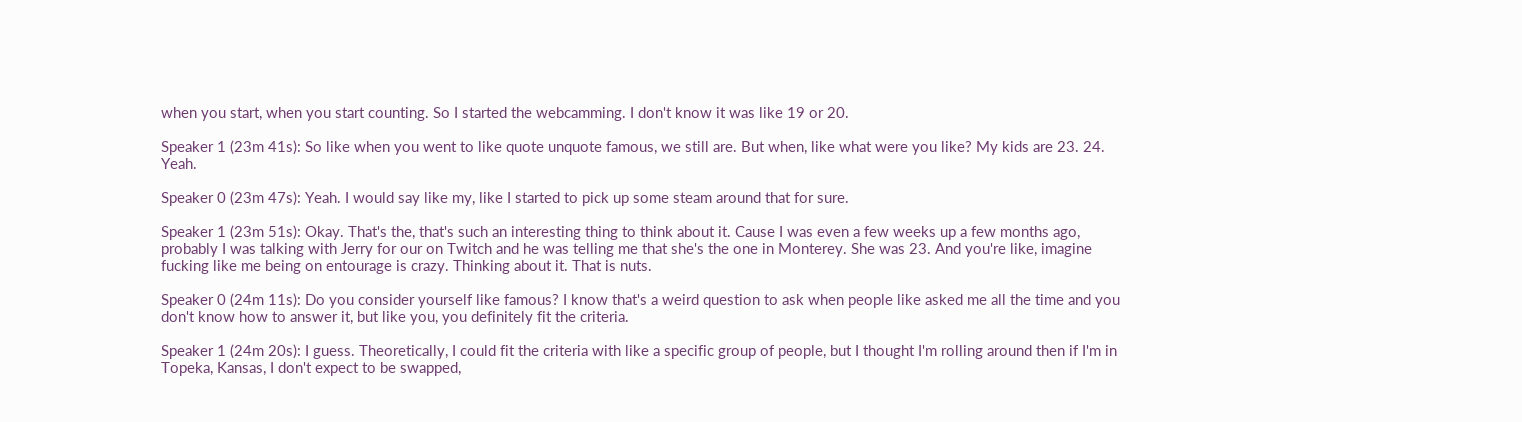when you start, when you start counting. So I started the webcamming. I don't know it was like 19 or 20.

Speaker 1 (23m 41s): So like when you went to like quote unquote famous, we still are. But when, like what were you like? My kids are 23. 24. Yeah.

Speaker 0 (23m 47s): Yeah. I would say like my, like I started to pick up some steam around that for sure.

Speaker 1 (23m 51s): Okay. That's the, that's such an interesting thing to think about it. Cause I was even a few weeks up a few months ago, probably I was talking with Jerry for our on Twitch and he was telling me that she's the one in Monterey. She was 23. And you're like, imagine fucking like me being on entourage is crazy. Thinking about it. That is nuts.

Speaker 0 (24m 11s): Do you consider yourself like famous? I know that's a weird question to ask when people like asked me all the time and you don't know how to answer it, but like you, you definitely fit the criteria.

Speaker 1 (24m 20s): I guess. Theoretically, I could fit the criteria with like a specific group of people, but I thought I'm rolling around then if I'm in Topeka, Kansas, I don't expect to be swapped,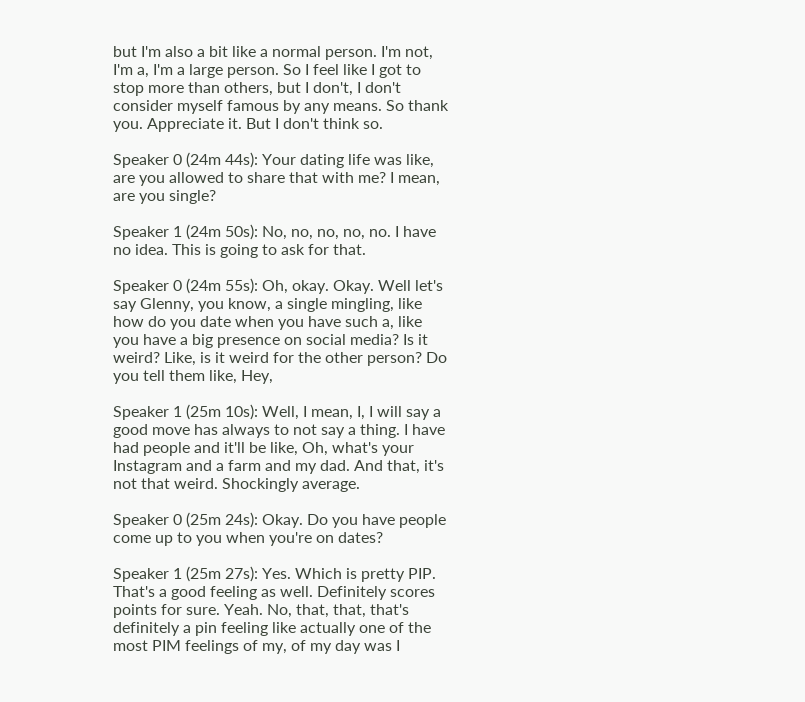but I'm also a bit like a normal person. I'm not, I'm a, I'm a large person. So I feel like I got to stop more than others, but I don't, I don't consider myself famous by any means. So thank you. Appreciate it. But I don't think so.

Speaker 0 (24m 44s): Your dating life was like, are you allowed to share that with me? I mean, are you single?

Speaker 1 (24m 50s): No, no, no, no, no. I have no idea. This is going to ask for that.

Speaker 0 (24m 55s): Oh, okay. Okay. Well let's say Glenny, you know, a single mingling, like how do you date when you have such a, like you have a big presence on social media? Is it weird? Like, is it weird for the other person? Do you tell them like, Hey,

Speaker 1 (25m 10s): Well, I mean, I, I will say a good move has always to not say a thing. I have had people and it'll be like, Oh, what's your Instagram and a farm and my dad. And that, it's not that weird. Shockingly average.

Speaker 0 (25m 24s): Okay. Do you have people come up to you when you're on dates?

Speaker 1 (25m 27s): Yes. Which is pretty PIP. That's a good feeling as well. Definitely scores points for sure. Yeah. No, that, that, that's definitely a pin feeling like actually one of the most PIM feelings of my, of my day was I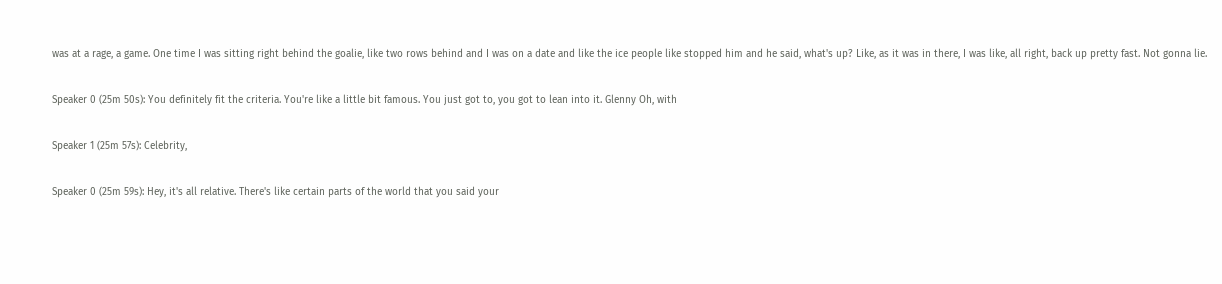was at a rage, a game. One time I was sitting right behind the goalie, like two rows behind and I was on a date and like the ice people like stopped him and he said, what's up? Like, as it was in there, I was like, all right, back up pretty fast. Not gonna lie.

Speaker 0 (25m 50s): You definitely fit the criteria. You're like a little bit famous. You just got to, you got to lean into it. Glenny Oh, with

Speaker 1 (25m 57s): Celebrity,

Speaker 0 (25m 59s): Hey, it's all relative. There's like certain parts of the world that you said your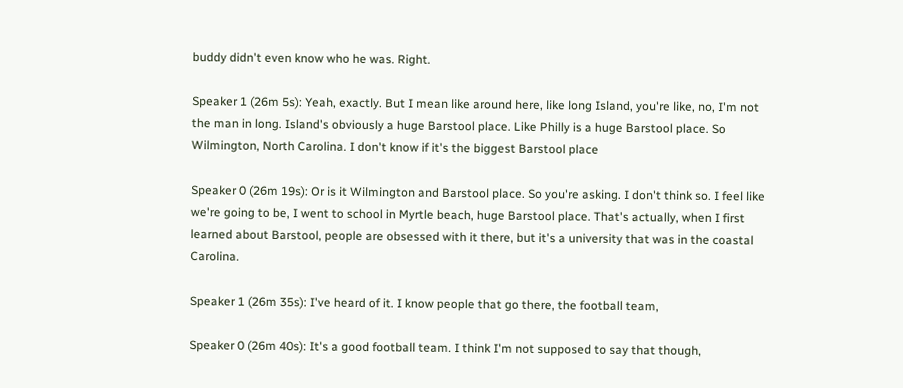buddy didn't even know who he was. Right.

Speaker 1 (26m 5s): Yeah, exactly. But I mean like around here, like long Island, you're like, no, I'm not the man in long. Island's obviously a huge Barstool place. Like Philly is a huge Barstool place. So Wilmington, North Carolina. I don't know if it's the biggest Barstool place

Speaker 0 (26m 19s): Or is it Wilmington and Barstool place. So you're asking. I don't think so. I feel like we're going to be, I went to school in Myrtle beach, huge Barstool place. That's actually, when I first learned about Barstool, people are obsessed with it there, but it's a university that was in the coastal Carolina.

Speaker 1 (26m 35s): I've heard of it. I know people that go there, the football team,

Speaker 0 (26m 40s): It's a good football team. I think I'm not supposed to say that though,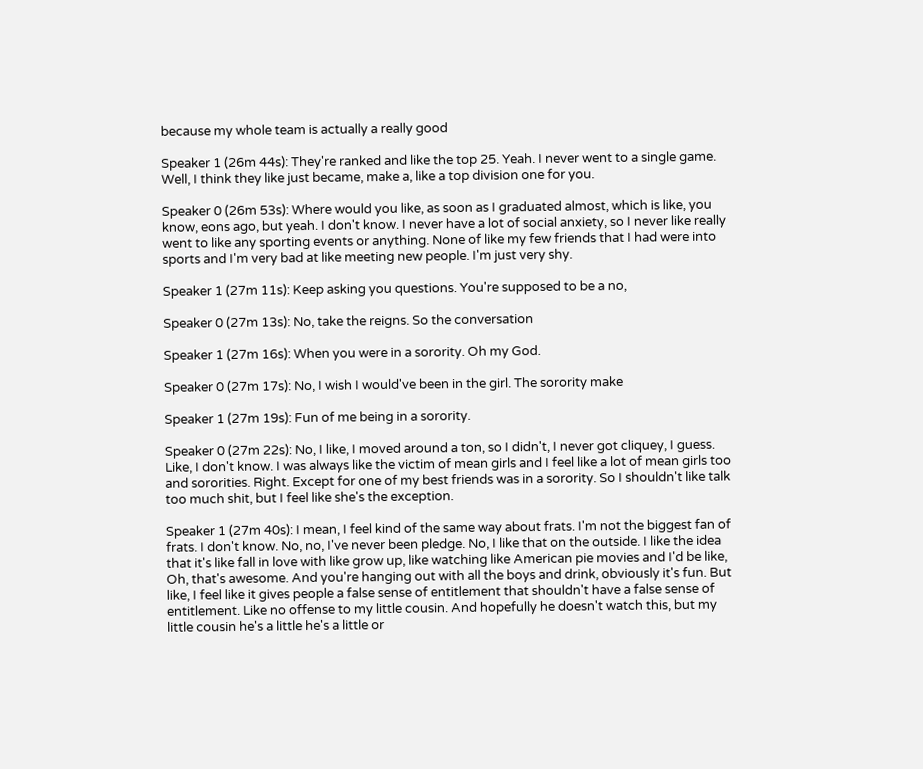because my whole team is actually a really good

Speaker 1 (26m 44s): They're ranked and like the top 25. Yeah. I never went to a single game. Well, I think they like just became, make a, like a top division one for you.

Speaker 0 (26m 53s): Where would you like, as soon as I graduated almost, which is like, you know, eons ago, but yeah. I don't know. I never have a lot of social anxiety, so I never like really went to like any sporting events or anything. None of like my few friends that I had were into sports and I'm very bad at like meeting new people. I'm just very shy.

Speaker 1 (27m 11s): Keep asking you questions. You're supposed to be a no,

Speaker 0 (27m 13s): No, take the reigns. So the conversation

Speaker 1 (27m 16s): When you were in a sorority. Oh my God.

Speaker 0 (27m 17s): No, I wish I would've been in the girl. The sorority make

Speaker 1 (27m 19s): Fun of me being in a sorority.

Speaker 0 (27m 22s): No, I like, I moved around a ton, so I didn't, I never got cliquey, I guess. Like, I don't know. I was always like the victim of mean girls and I feel like a lot of mean girls too and sororities. Right. Except for one of my best friends was in a sorority. So I shouldn't like talk too much shit, but I feel like she's the exception.

Speaker 1 (27m 40s): I mean, I feel kind of the same way about frats. I'm not the biggest fan of frats. I don't know. No, no, I've never been pledge. No, I like that on the outside. I like the idea that it's like fall in love with like grow up, like watching like American pie movies and I'd be like, Oh, that's awesome. And you're hanging out with all the boys and drink, obviously it's fun. But like, I feel like it gives people a false sense of entitlement that shouldn't have a false sense of entitlement. Like no offense to my little cousin. And hopefully he doesn't watch this, but my little cousin he's a little he's a little or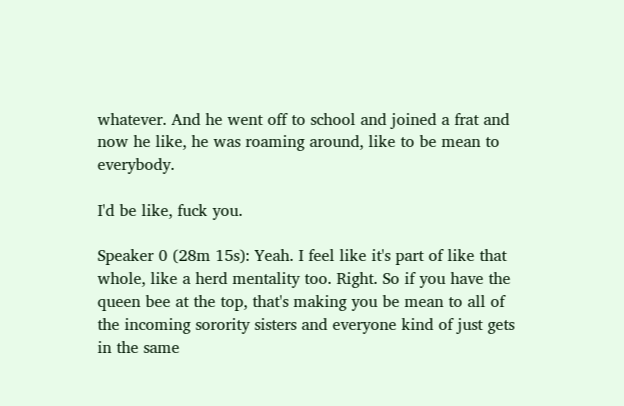whatever. And he went off to school and joined a frat and now he like, he was roaming around, like to be mean to everybody.

I'd be like, fuck you.

Speaker 0 (28m 15s): Yeah. I feel like it's part of like that whole, like a herd mentality too. Right. So if you have the queen bee at the top, that's making you be mean to all of the incoming sorority sisters and everyone kind of just gets in the same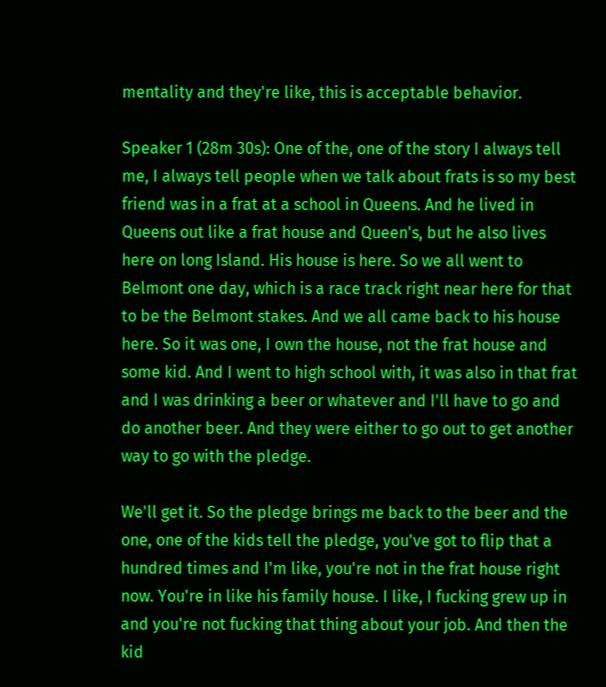mentality and they're like, this is acceptable behavior.

Speaker 1 (28m 30s): One of the, one of the story I always tell me, I always tell people when we talk about frats is so my best friend was in a frat at a school in Queens. And he lived in Queens out like a frat house and Queen's, but he also lives here on long Island. His house is here. So we all went to Belmont one day, which is a race track right near here for that to be the Belmont stakes. And we all came back to his house here. So it was one, I own the house, not the frat house and some kid. And I went to high school with, it was also in that frat and I was drinking a beer or whatever and I'll have to go and do another beer. And they were either to go out to get another way to go with the pledge.

We'll get it. So the pledge brings me back to the beer and the one, one of the kids tell the pledge, you've got to flip that a hundred times and I'm like, you're not in the frat house right now. You're in like his family house. I like, I fucking grew up in and you're not fucking that thing about your job. And then the kid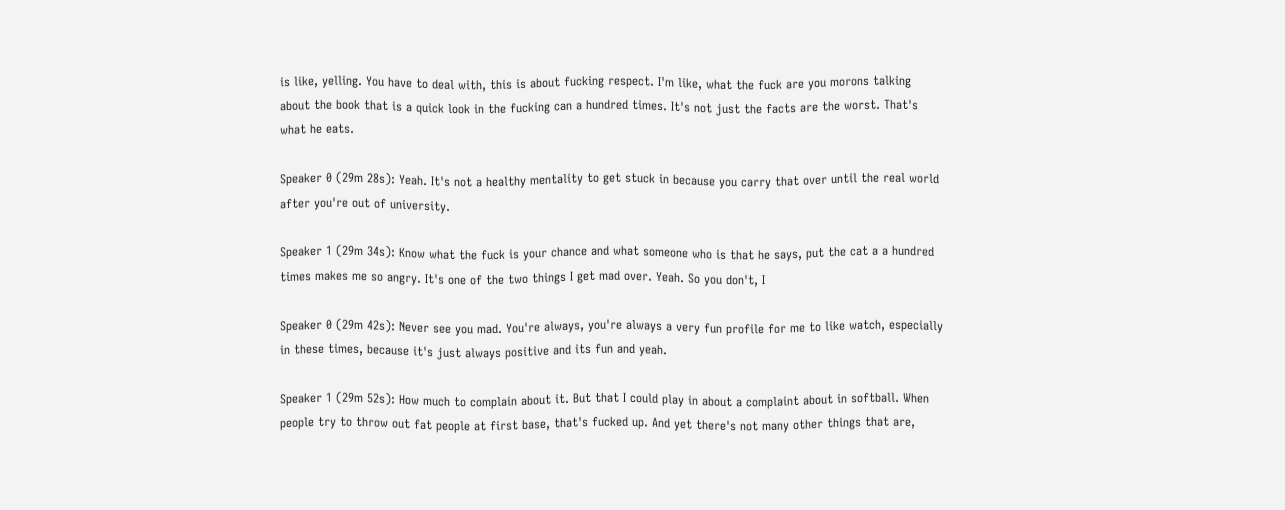is like, yelling. You have to deal with, this is about fucking respect. I'm like, what the fuck are you morons talking about the book that is a quick look in the fucking can a hundred times. It's not just the facts are the worst. That's what he eats.

Speaker 0 (29m 28s): Yeah. It's not a healthy mentality to get stuck in because you carry that over until the real world after you're out of university.

Speaker 1 (29m 34s): Know what the fuck is your chance and what someone who is that he says, put the cat a a hundred times makes me so angry. It's one of the two things I get mad over. Yeah. So you don't, I

Speaker 0 (29m 42s): Never see you mad. You're always, you're always a very fun profile for me to like watch, especially in these times, because it's just always positive and its fun and yeah.

Speaker 1 (29m 52s): How much to complain about it. But that I could play in about a complaint about in softball. When people try to throw out fat people at first base, that's fucked up. And yet there's not many other things that are,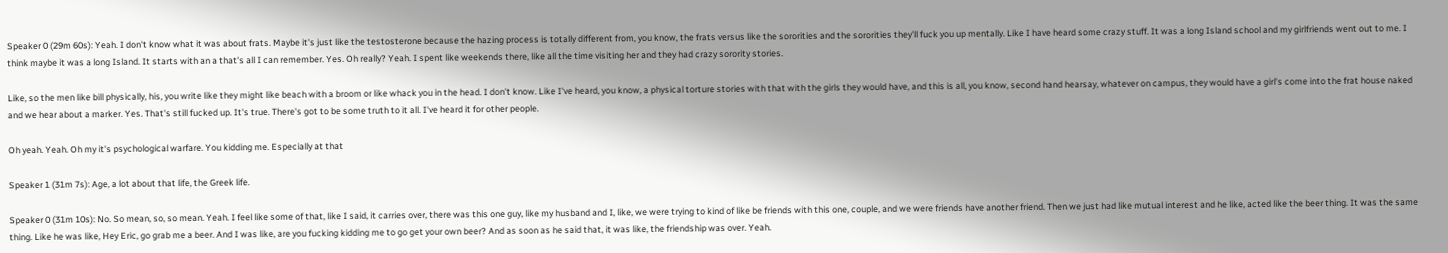Speaker 0 (29m 60s): Yeah. I don't know what it was about frats. Maybe it's just like the testosterone because the hazing process is totally different from, you know, the frats versus like the sororities and the sororities they'll fuck you up mentally. Like I have heard some crazy stuff. It was a long Island school and my girlfriends went out to me. I think maybe it was a long Island. It starts with an a that's all I can remember. Yes. Oh really? Yeah. I spent like weekends there, like all the time visiting her and they had crazy sorority stories.

Like, so the men like bill physically, his, you write like they might like beach with a broom or like whack you in the head. I don't know. Like I've heard, you know, a physical torture stories with that with the girls they would have, and this is all, you know, second hand hearsay, whatever on campus, they would have a girl's come into the frat house naked and we hear about a marker. Yes. That's still fucked up. It's true. There's got to be some truth to it all. I've heard it for other people.

Oh yeah. Yeah. Oh my it's psychological warfare. You kidding me. Especially at that

Speaker 1 (31m 7s): Age, a lot about that life, the Greek life.

Speaker 0 (31m 10s): No. So mean, so, so mean. Yeah. I feel like some of that, like I said, it carries over, there was this one guy, like my husband and I, like, we were trying to kind of like be friends with this one, couple, and we were friends have another friend. Then we just had like mutual interest and he like, acted like the beer thing. It was the same thing. Like he was like, Hey Eric, go grab me a beer. And I was like, are you fucking kidding me to go get your own beer? And as soon as he said that, it was like, the friendship was over. Yeah.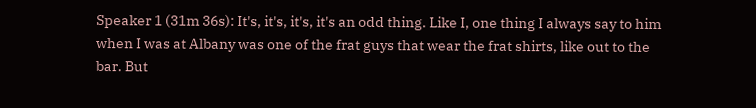Speaker 1 (31m 36s): It's, it's, it's, it's an odd thing. Like I, one thing I always say to him when I was at Albany was one of the frat guys that wear the frat shirts, like out to the bar. But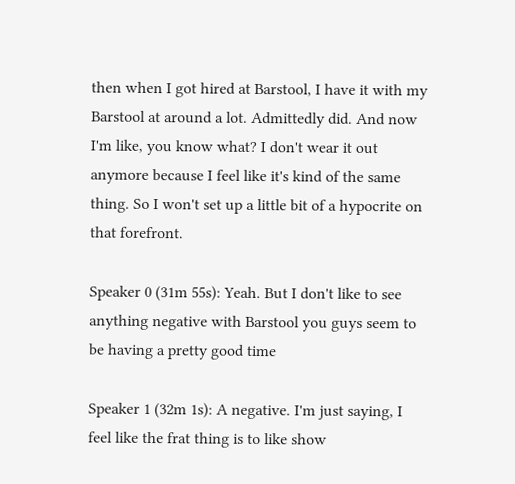then when I got hired at Barstool, I have it with my Barstool at around a lot. Admittedly did. And now I'm like, you know what? I don't wear it out anymore because I feel like it's kind of the same thing. So I won't set up a little bit of a hypocrite on that forefront.

Speaker 0 (31m 55s): Yeah. But I don't like to see anything negative with Barstool you guys seem to be having a pretty good time

Speaker 1 (32m 1s): A negative. I'm just saying, I feel like the frat thing is to like show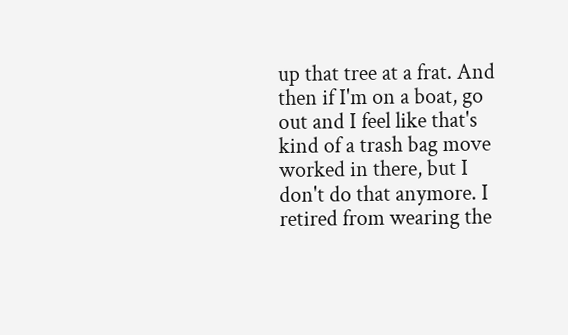up that tree at a frat. And then if I'm on a boat, go out and I feel like that's kind of a trash bag move worked in there, but I don't do that anymore. I retired from wearing the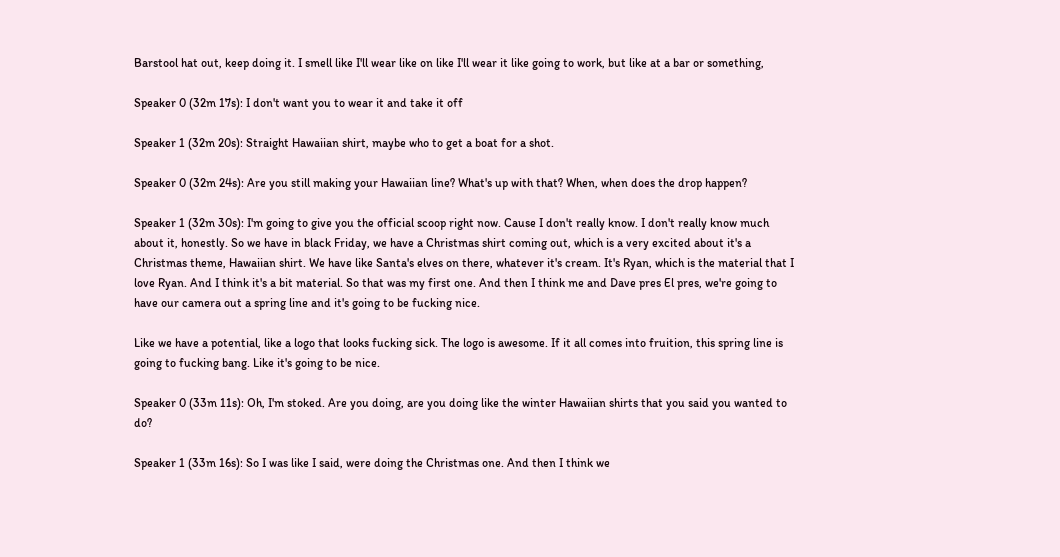Barstool hat out, keep doing it. I smell like I'll wear like on like I'll wear it like going to work, but like at a bar or something,

Speaker 0 (32m 17s): I don't want you to wear it and take it off

Speaker 1 (32m 20s): Straight Hawaiian shirt, maybe who to get a boat for a shot.

Speaker 0 (32m 24s): Are you still making your Hawaiian line? What's up with that? When, when does the drop happen?

Speaker 1 (32m 30s): I'm going to give you the official scoop right now. Cause I don't really know. I don't really know much about it, honestly. So we have in black Friday, we have a Christmas shirt coming out, which is a very excited about it's a Christmas theme, Hawaiian shirt. We have like Santa's elves on there, whatever it's cream. It's Ryan, which is the material that I love Ryan. And I think it's a bit material. So that was my first one. And then I think me and Dave pres El pres, we're going to have our camera out a spring line and it's going to be fucking nice.

Like we have a potential, like a logo that looks fucking sick. The logo is awesome. If it all comes into fruition, this spring line is going to fucking bang. Like it's going to be nice.

Speaker 0 (33m 11s): Oh, I'm stoked. Are you doing, are you doing like the winter Hawaiian shirts that you said you wanted to do?

Speaker 1 (33m 16s): So I was like I said, were doing the Christmas one. And then I think we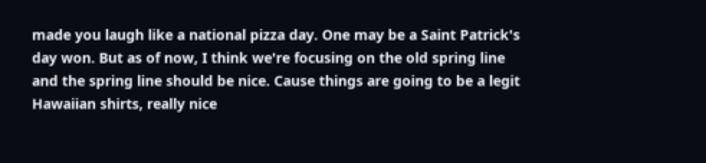made you laugh like a national pizza day. One may be a Saint Patrick's day won. But as of now, I think we're focusing on the old spring line and the spring line should be nice. Cause things are going to be a legit Hawaiian shirts, really nice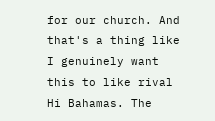for our church. And that's a thing like I genuinely want this to like rival Hi Bahamas. The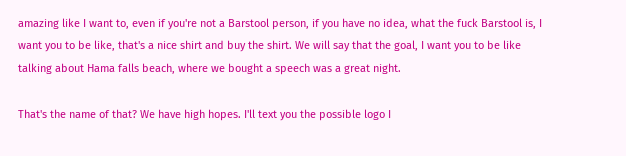amazing like I want to, even if you're not a Barstool person, if you have no idea, what the fuck Barstool is, I want you to be like, that's a nice shirt and buy the shirt. We will say that the goal, I want you to be like talking about Hama falls beach, where we bought a speech was a great night.

That's the name of that? We have high hopes. I'll text you the possible logo I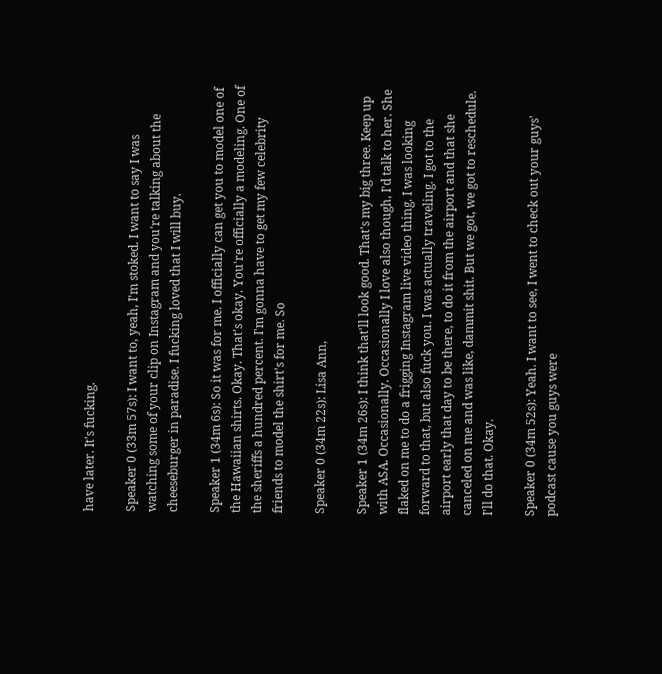have later. It's fucking.

Speaker 0 (33m 57s): I want to, yeah, I'm stoked. I want to say I was watching some of your clip on Instagram and you're talking about the cheeseburger in paradise. I fucking loved that I will buy.

Speaker 1 (34m 6s): So it was for me. I officially can get you to model one of the Hawaiian shirts. Okay. That's okay. You're officially a modeling. One of the sheriffs a hundred percent. I'm gonna have to get my few celebrity friends to model the shirt's for me. So

Speaker 0 (34m 22s): Lisa Ann,

Speaker 1 (34m 26s): I think that'll look good. That's my big three. Keep up with ASA. Occasionally. Occasionally I love also though, I'd talk to her. She flaked on me to do a frigging Instagram live video thing. I was looking forward to that, but also fuck you. I was actually traveling. I got to the airport early that day to be there, to do it from the airport and that she canceled on me and was like, dammit shit. But we got, we got to reschedule. I'll do that. Okay.

Speaker 0 (34m 52s): Yeah. I want to see, I went to check out your guys' podcast cause you guys were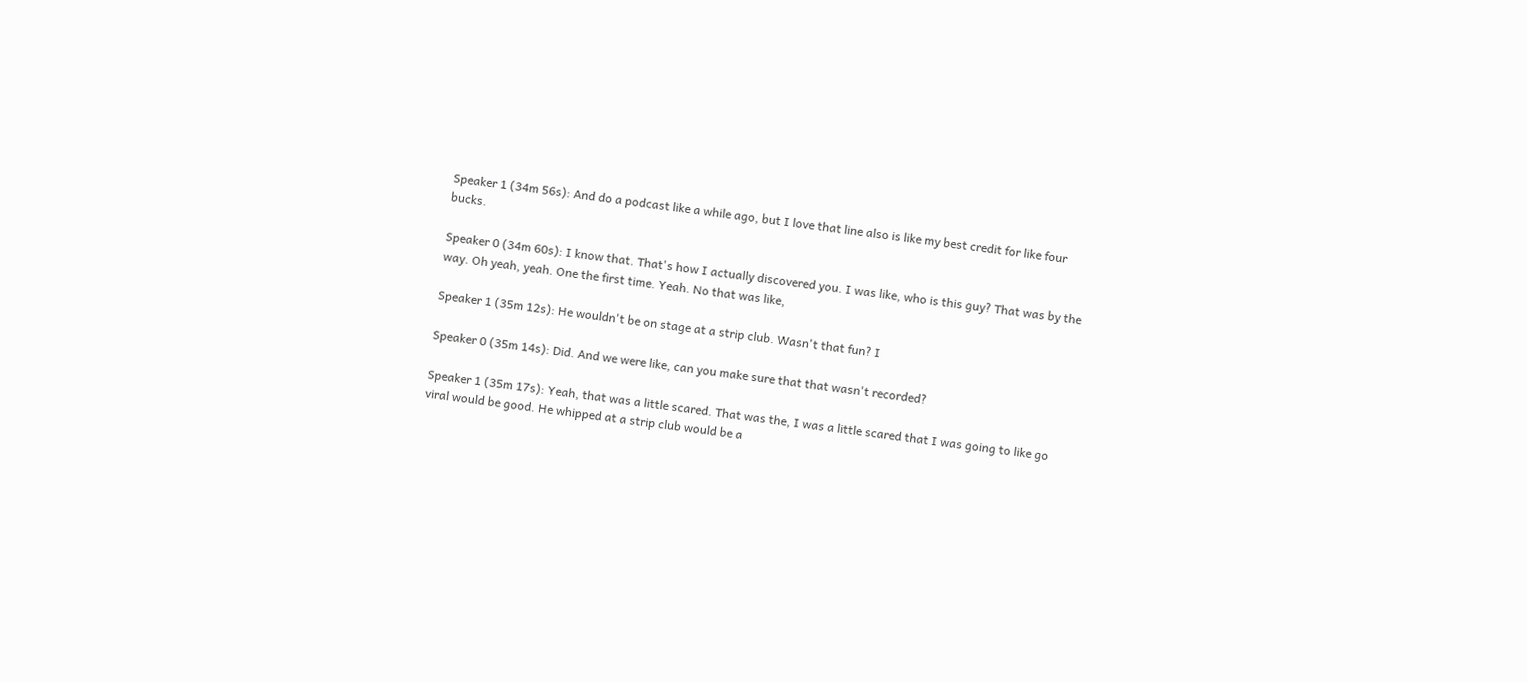Speaker 1 (34m 56s): And do a podcast like a while ago, but I love that line also is like my best credit for like four bucks.

Speaker 0 (34m 60s): I know that. That's how I actually discovered you. I was like, who is this guy? That was by the way. Oh yeah, yeah. One the first time. Yeah. No that was like,

Speaker 1 (35m 12s): He wouldn't be on stage at a strip club. Wasn't that fun? I

Speaker 0 (35m 14s): Did. And we were like, can you make sure that that wasn't recorded?

Speaker 1 (35m 17s): Yeah, that was a little scared. That was the, I was a little scared that I was going to like go viral would be good. He whipped at a strip club would be a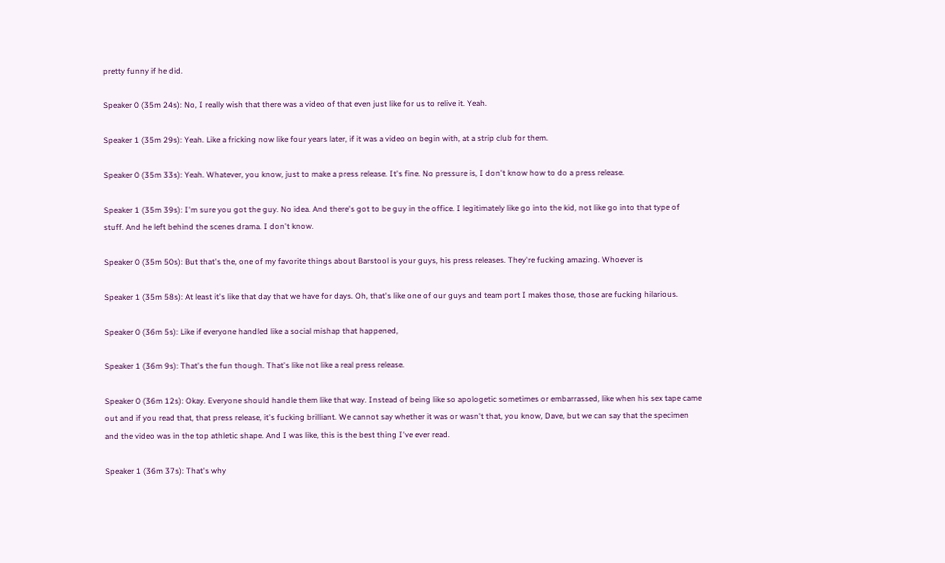pretty funny if he did.

Speaker 0 (35m 24s): No, I really wish that there was a video of that even just like for us to relive it. Yeah.

Speaker 1 (35m 29s): Yeah. Like a fricking now like four years later, if it was a video on begin with, at a strip club for them.

Speaker 0 (35m 33s): Yeah. Whatever, you know, just to make a press release. It's fine. No pressure is, I don't know how to do a press release.

Speaker 1 (35m 39s): I'm sure you got the guy. No idea. And there's got to be guy in the office. I legitimately like go into the kid, not like go into that type of stuff. And he left behind the scenes drama. I don't know.

Speaker 0 (35m 50s): But that's the, one of my favorite things about Barstool is your guys, his press releases. They're fucking amazing. Whoever is

Speaker 1 (35m 58s): At least it's like that day that we have for days. Oh, that's like one of our guys and team port I makes those, those are fucking hilarious.

Speaker 0 (36m 5s): Like if everyone handled like a social mishap that happened,

Speaker 1 (36m 9s): That's the fun though. That's like not like a real press release.

Speaker 0 (36m 12s): Okay. Everyone should handle them like that way. Instead of being like so apologetic sometimes or embarrassed, like when his sex tape came out and if you read that, that press release, it's fucking brilliant. We cannot say whether it was or wasn't that, you know, Dave, but we can say that the specimen and the video was in the top athletic shape. And I was like, this is the best thing I've ever read.

Speaker 1 (36m 37s): That's why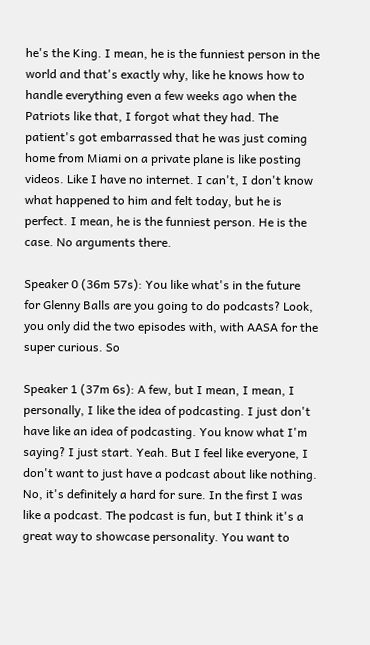he's the King. I mean, he is the funniest person in the world and that's exactly why, like he knows how to handle everything even a few weeks ago when the Patriots like that, I forgot what they had. The patient's got embarrassed that he was just coming home from Miami on a private plane is like posting videos. Like I have no internet. I can't, I don't know what happened to him and felt today, but he is perfect. I mean, he is the funniest person. He is the case. No arguments there.

Speaker 0 (36m 57s): You like what's in the future for Glenny Balls are you going to do podcasts? Look, you only did the two episodes with, with AASA for the super curious. So

Speaker 1 (37m 6s): A few, but I mean, I mean, I personally, I like the idea of podcasting. I just don't have like an idea of podcasting. You know what I'm saying? I just start. Yeah. But I feel like everyone, I don't want to just have a podcast about like nothing. No, it's definitely a hard for sure. In the first I was like a podcast. The podcast is fun, but I think it's a great way to showcase personality. You want to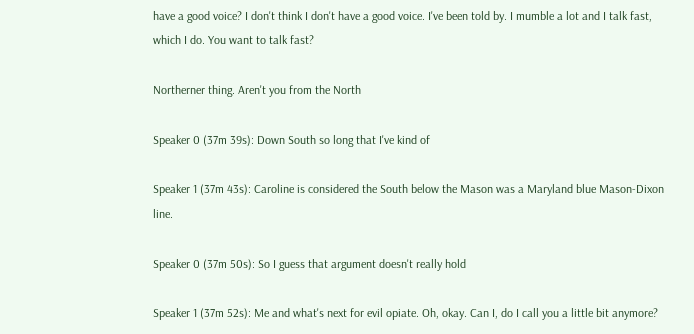have a good voice? I don't think I don't have a good voice. I've been told by. I mumble a lot and I talk fast, which I do. You want to talk fast?

Northerner thing. Aren't you from the North

Speaker 0 (37m 39s): Down South so long that I've kind of

Speaker 1 (37m 43s): Caroline is considered the South below the Mason was a Maryland blue Mason-Dixon line.

Speaker 0 (37m 50s): So I guess that argument doesn't really hold

Speaker 1 (37m 52s): Me and what's next for evil opiate. Oh, okay. Can I, do I call you a little bit anymore?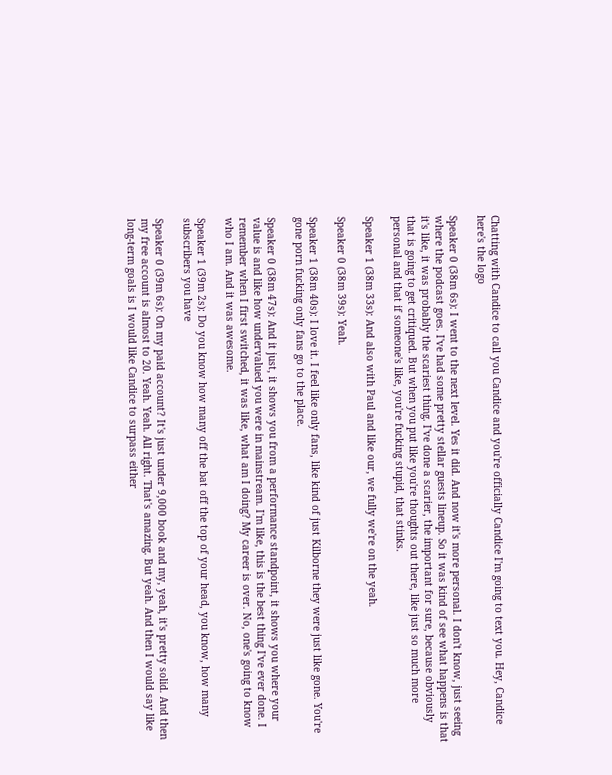Chatting with Candice to call you Candice and you're officially Candice I'm going to text you. Hey, Candice here's the logo

Speaker 0 (38m 6s): I went to the next level. Yes it did. And now it's more personal. I don't know, just seeing where the podcast goes. I've had some pretty stellar guests lineup. So it was kind of see what happens is that it's like, it was probably the scariest thing. I've done a scarier, the important for sure, because obviously that is going to get critiqued. But when you put like you're thoughts out there, like just so much more personal and that if someone's like, you're fucking stupid, that stinks.

Speaker 1 (38m 33s): And also with Paul and like our, we fully we're on the yeah.

Speaker 0 (38m 39s): Yeah.

Speaker 1 (38m 40s): I love it. I feel like only fans, like kind of just Kilborne they were just like gone. You're gone porn fucking only fans go to the place.

Speaker 0 (38m 47s): And it just, it shows you from a performance standpoint, it shows you where your value is and like how undervalued you were in mainstream. I'm like, this is the best thing I've ever done. I remember when I first switched, it was like, what am I doing? My career is over. No, one's going to know who I am. And it was awesome.

Speaker 1 (39m 2s): Do you know how many off the bat off the top of your head, you know, how many subscribers you have

Speaker 0 (39m 6s): On my paid account? It's just under 9,000 book and my, yeah, it's pretty solid. And then my free account is almost to 20. Yeah. Yeah. All right. That's amazing. But yeah. And then I would say like long-term goals is I would like Candice to surpass either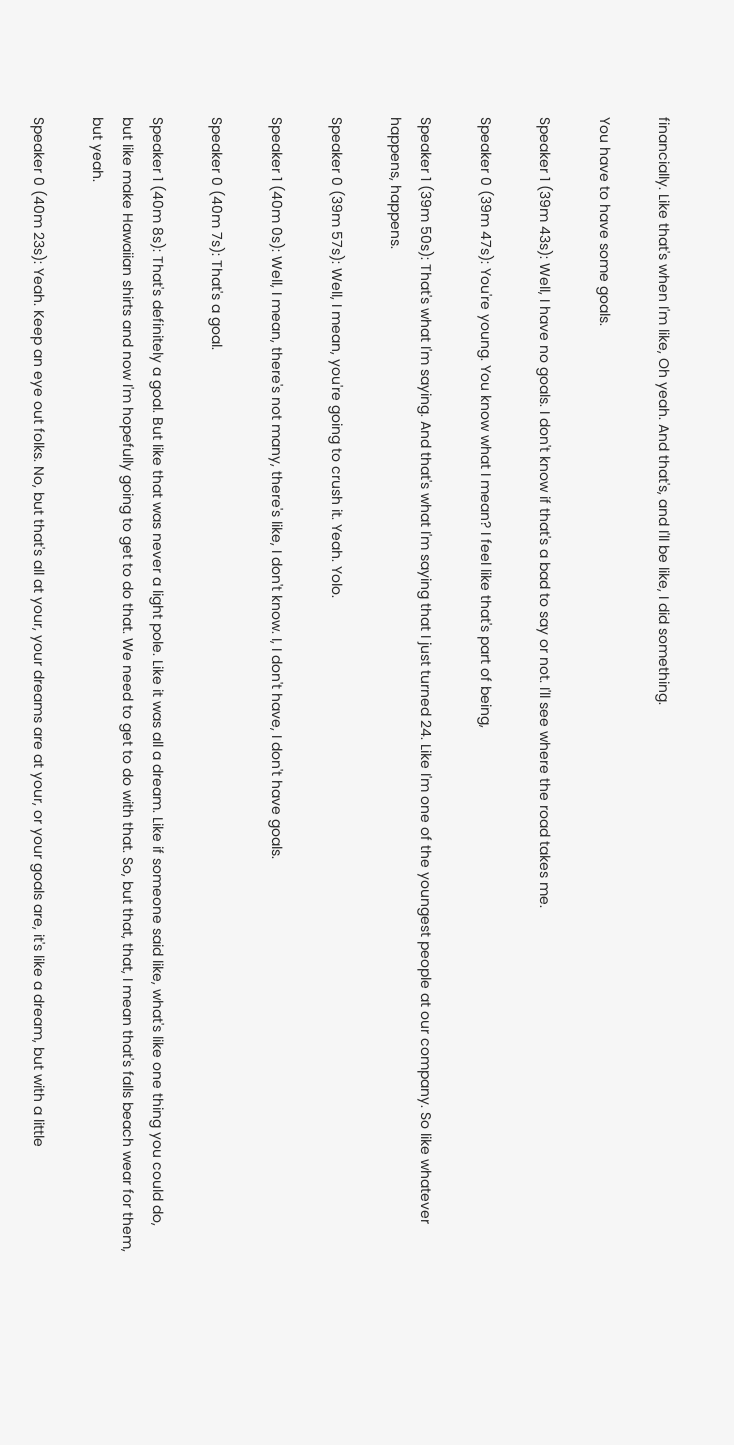financially. Like that's when I'm like, Oh yeah. And that's, and I'll be like, I did something.

You have to have some goals.

Speaker 1 (39m 43s): Well, I have no goals. I don't know if that's a bad to say or not. I'll see where the road takes me.

Speaker 0 (39m 47s): You're young. You know what I mean? I feel like that's part of being,

Speaker 1 (39m 50s): That's what I'm saying. And that's what I'm saying that I just turned 24. Like I'm one of the youngest people at our company. So like whatever happens, happens.

Speaker 0 (39m 57s): Well, I mean, you're going to crush it. Yeah. Yolo.

Speaker 1 (40m 0s): Well, I mean, there's not many, there's like, I don't know. I, I don't have, I don't have goals.

Speaker 0 (40m 7s): That's a goal.

Speaker 1 (40m 8s): That's definitely a goal. But like that was never a light pole. Like it was all a dream. Like if someone said like, what's like one thing you could do, but like make Hawaiian shirts and now I'm hopefully going to get to do that. We need to get to do with that. So, but that, that, I mean that's falls beach wear for them, but yeah.

Speaker 0 (40m 23s): Yeah. Keep an eye out folks. No, but that's all at your, your dreams are at your, or your goals are, it's like a dream, but with a little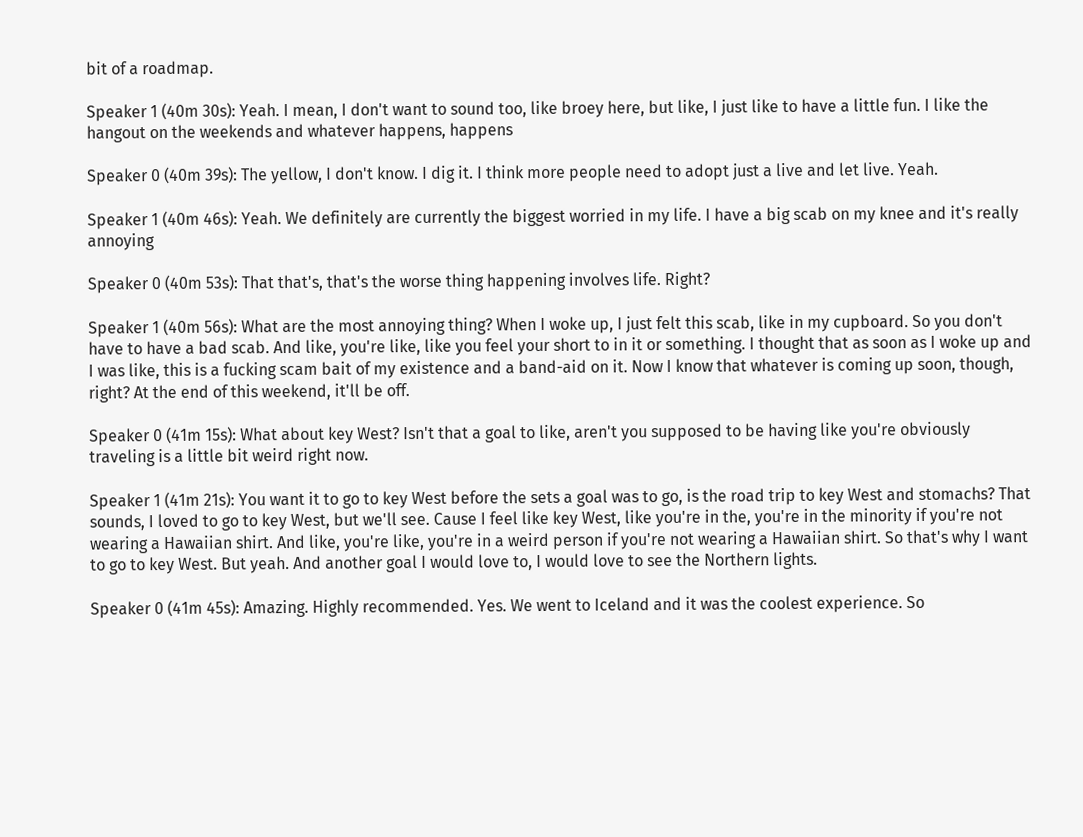bit of a roadmap.

Speaker 1 (40m 30s): Yeah. I mean, I don't want to sound too, like broey here, but like, I just like to have a little fun. I like the hangout on the weekends and whatever happens, happens

Speaker 0 (40m 39s): The yellow, I don't know. I dig it. I think more people need to adopt just a live and let live. Yeah.

Speaker 1 (40m 46s): Yeah. We definitely are currently the biggest worried in my life. I have a big scab on my knee and it's really annoying

Speaker 0 (40m 53s): That that's, that's the worse thing happening involves life. Right?

Speaker 1 (40m 56s): What are the most annoying thing? When I woke up, I just felt this scab, like in my cupboard. So you don't have to have a bad scab. And like, you're like, like you feel your short to in it or something. I thought that as soon as I woke up and I was like, this is a fucking scam bait of my existence and a band-aid on it. Now I know that whatever is coming up soon, though, right? At the end of this weekend, it'll be off.

Speaker 0 (41m 15s): What about key West? Isn't that a goal to like, aren't you supposed to be having like you're obviously traveling is a little bit weird right now.

Speaker 1 (41m 21s): You want it to go to key West before the sets a goal was to go, is the road trip to key West and stomachs? That sounds, I loved to go to key West, but we'll see. Cause I feel like key West, like you're in the, you're in the minority if you're not wearing a Hawaiian shirt. And like, you're like, you're in a weird person if you're not wearing a Hawaiian shirt. So that's why I want to go to key West. But yeah. And another goal I would love to, I would love to see the Northern lights.

Speaker 0 (41m 45s): Amazing. Highly recommended. Yes. We went to Iceland and it was the coolest experience. So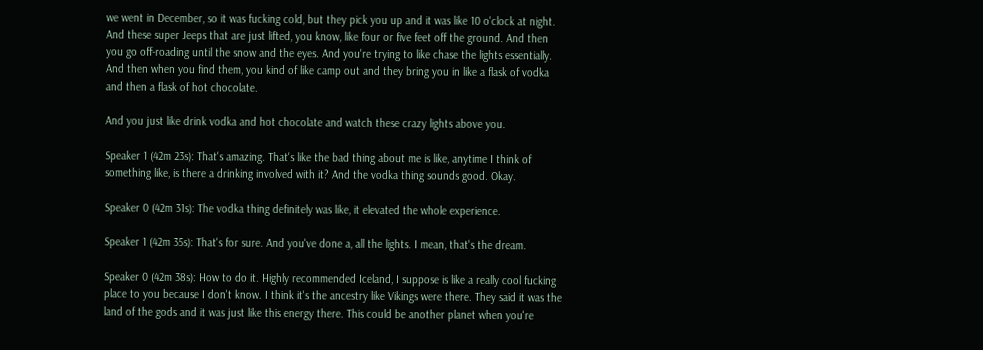we went in December, so it was fucking cold, but they pick you up and it was like 10 o'clock at night. And these super Jeeps that are just lifted, you know, like four or five feet off the ground. And then you go off-roading until the snow and the eyes. And you're trying to like chase the lights essentially. And then when you find them, you kind of like camp out and they bring you in like a flask of vodka and then a flask of hot chocolate.

And you just like drink vodka and hot chocolate and watch these crazy lights above you.

Speaker 1 (42m 23s): That's amazing. That's like the bad thing about me is like, anytime I think of something like, is there a drinking involved with it? And the vodka thing sounds good. Okay.

Speaker 0 (42m 31s): The vodka thing definitely was like, it elevated the whole experience.

Speaker 1 (42m 35s): That's for sure. And you've done a, all the lights. I mean, that's the dream.

Speaker 0 (42m 38s): How to do it. Highly recommended Iceland, I suppose is like a really cool fucking place to you because I don't know. I think it's the ancestry like Vikings were there. They said it was the land of the gods and it was just like this energy there. This could be another planet when you're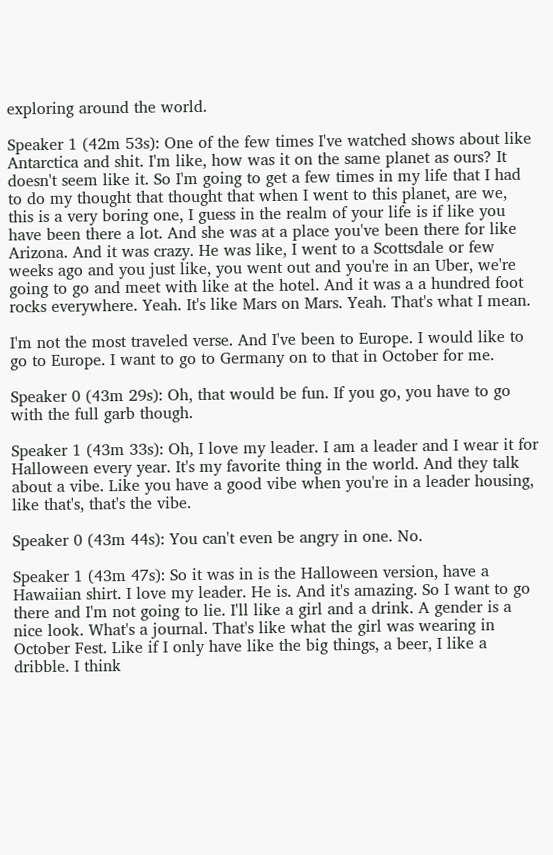exploring around the world.

Speaker 1 (42m 53s): One of the few times I've watched shows about like Antarctica and shit. I'm like, how was it on the same planet as ours? It doesn't seem like it. So I'm going to get a few times in my life that I had to do my thought that thought that when I went to this planet, are we, this is a very boring one, I guess in the realm of your life is if like you have been there a lot. And she was at a place you've been there for like Arizona. And it was crazy. He was like, I went to a Scottsdale or few weeks ago and you just like, you went out and you're in an Uber, we're going to go and meet with like at the hotel. And it was a a hundred foot rocks everywhere. Yeah. It's like Mars on Mars. Yeah. That's what I mean.

I'm not the most traveled verse. And I've been to Europe. I would like to go to Europe. I want to go to Germany on to that in October for me.

Speaker 0 (43m 29s): Oh, that would be fun. If you go, you have to go with the full garb though.

Speaker 1 (43m 33s): Oh, I love my leader. I am a leader and I wear it for Halloween every year. It's my favorite thing in the world. And they talk about a vibe. Like you have a good vibe when you're in a leader housing, like that's, that's the vibe.

Speaker 0 (43m 44s): You can't even be angry in one. No.

Speaker 1 (43m 47s): So it was in is the Halloween version, have a Hawaiian shirt. I love my leader. He is. And it's amazing. So I want to go there and I'm not going to lie. I'll like a girl and a drink. A gender is a nice look. What's a journal. That's like what the girl was wearing in October Fest. Like if I only have like the big things, a beer, I like a dribble. I think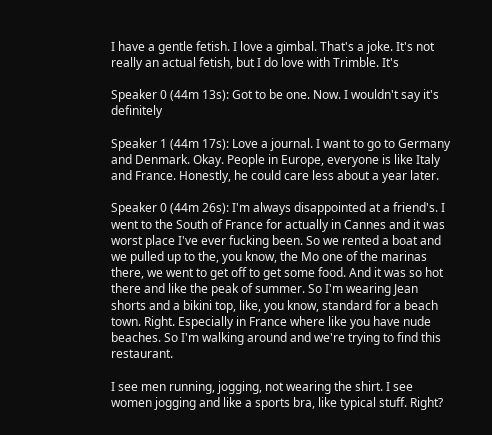I have a gentle fetish. I love a gimbal. That's a joke. It's not really an actual fetish, but I do love with Trimble. It's

Speaker 0 (44m 13s): Got to be one. Now. I wouldn't say it's definitely

Speaker 1 (44m 17s): Love a journal. I want to go to Germany and Denmark. Okay. People in Europe, everyone is like Italy and France. Honestly, he could care less about a year later.

Speaker 0 (44m 26s): I'm always disappointed at a friend's. I went to the South of France for actually in Cannes and it was worst place I've ever fucking been. So we rented a boat and we pulled up to the, you know, the Mo one of the marinas there, we went to get off to get some food. And it was so hot there and like the peak of summer. So I'm wearing Jean shorts and a bikini top, like, you know, standard for a beach town. Right. Especially in France where like you have nude beaches. So I'm walking around and we're trying to find this restaurant.

I see men running, jogging, not wearing the shirt. I see women jogging and like a sports bra, like typical stuff. Right?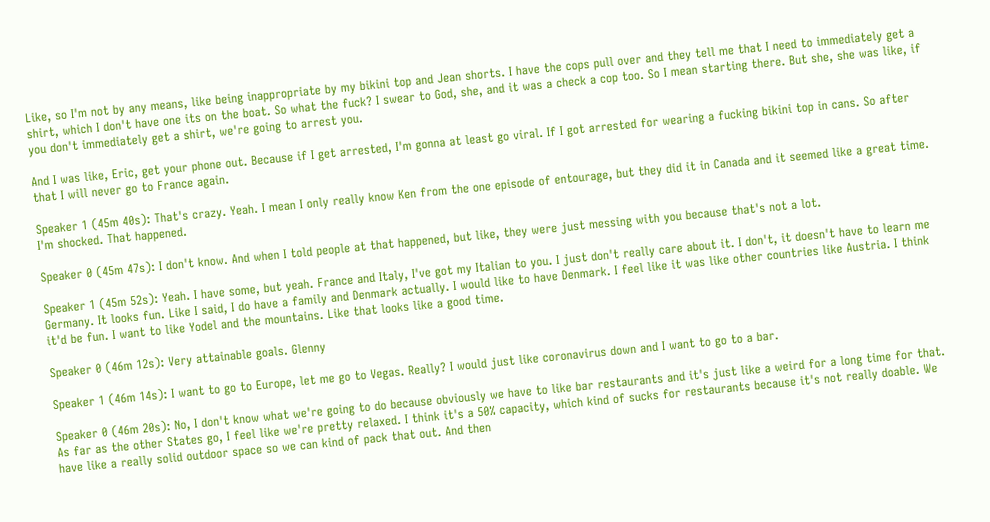Like, so I'm not by any means, like being inappropriate by my bikini top and Jean shorts. I have the cops pull over and they tell me that I need to immediately get a shirt, which I don't have one its on the boat. So what the fuck? I swear to God, she, and it was a check a cop too. So I mean starting there. But she, she was like, if you don't immediately get a shirt, we're going to arrest you.

And I was like, Eric, get your phone out. Because if I get arrested, I'm gonna at least go viral. If I got arrested for wearing a fucking bikini top in cans. So after that I will never go to France again.

Speaker 1 (45m 40s): That's crazy. Yeah. I mean I only really know Ken from the one episode of entourage, but they did it in Canada and it seemed like a great time. I'm shocked. That happened.

Speaker 0 (45m 47s): I don't know. And when I told people at that happened, but like, they were just messing with you because that's not a lot.

Speaker 1 (45m 52s): Yeah. I have some, but yeah. France and Italy, I've got my Italian to you. I just don't really care about it. I don't, it doesn't have to learn me Germany. It looks fun. Like I said, I do have a family and Denmark actually. I would like to have Denmark. I feel like it was like other countries like Austria. I think it'd be fun. I want to like Yodel and the mountains. Like that looks like a good time.

Speaker 0 (46m 12s): Very attainable goals. Glenny

Speaker 1 (46m 14s): I want to go to Europe, let me go to Vegas. Really? I would just like coronavirus down and I want to go to a bar.

Speaker 0 (46m 20s): No, I don't know what we're going to do because obviously we have to like bar restaurants and it's just like a weird for a long time for that. As far as the other States go, I feel like we're pretty relaxed. I think it's a 50% capacity, which kind of sucks for restaurants because it's not really doable. We have like a really solid outdoor space so we can kind of pack that out. And then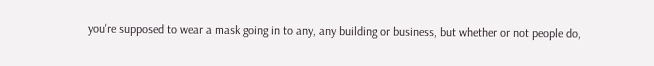you're supposed to wear a mask going in to any, any building or business, but whether or not people do,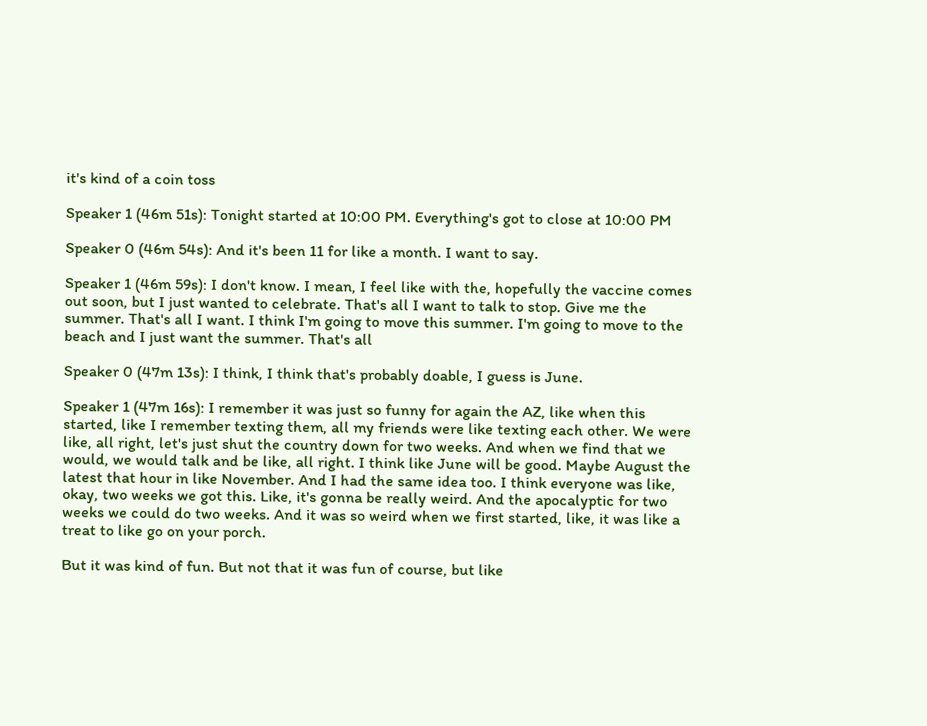it's kind of a coin toss

Speaker 1 (46m 51s): Tonight started at 10:00 PM. Everything's got to close at 10:00 PM

Speaker 0 (46m 54s): And it's been 11 for like a month. I want to say.

Speaker 1 (46m 59s): I don't know. I mean, I feel like with the, hopefully the vaccine comes out soon, but I just wanted to celebrate. That's all I want to talk to stop. Give me the summer. That's all I want. I think I'm going to move this summer. I'm going to move to the beach and I just want the summer. That's all

Speaker 0 (47m 13s): I think, I think that's probably doable, I guess is June.

Speaker 1 (47m 16s): I remember it was just so funny for again the AZ, like when this started, like I remember texting them, all my friends were like texting each other. We were like, all right, let's just shut the country down for two weeks. And when we find that we would, we would talk and be like, all right. I think like June will be good. Maybe August the latest that hour in like November. And I had the same idea too. I think everyone was like, okay, two weeks we got this. Like, it's gonna be really weird. And the apocalyptic for two weeks we could do two weeks. And it was so weird when we first started, like, it was like a treat to like go on your porch.

But it was kind of fun. But not that it was fun of course, but like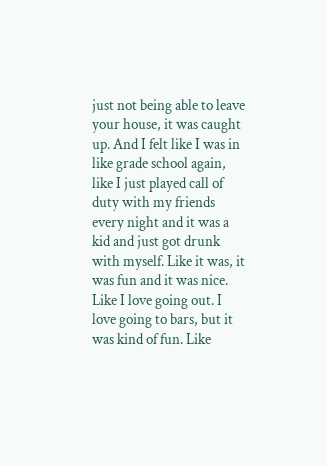just not being able to leave your house, it was caught up. And I felt like I was in like grade school again, like I just played call of duty with my friends every night and it was a kid and just got drunk with myself. Like it was, it was fun and it was nice. Like I love going out. I love going to bars, but it was kind of fun. Like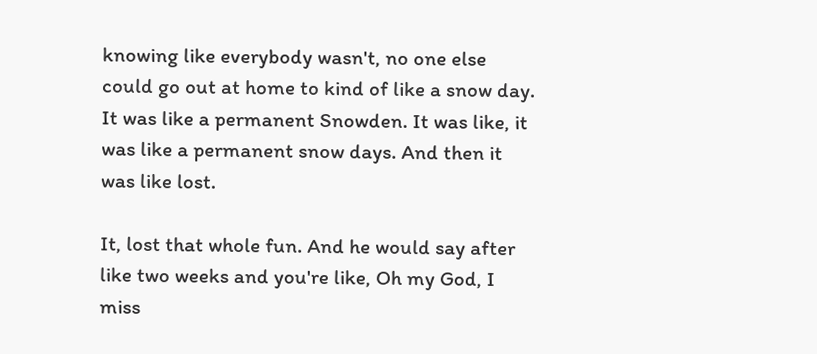knowing like everybody wasn't, no one else could go out at home to kind of like a snow day. It was like a permanent Snowden. It was like, it was like a permanent snow days. And then it was like lost.

It, lost that whole fun. And he would say after like two weeks and you're like, Oh my God, I miss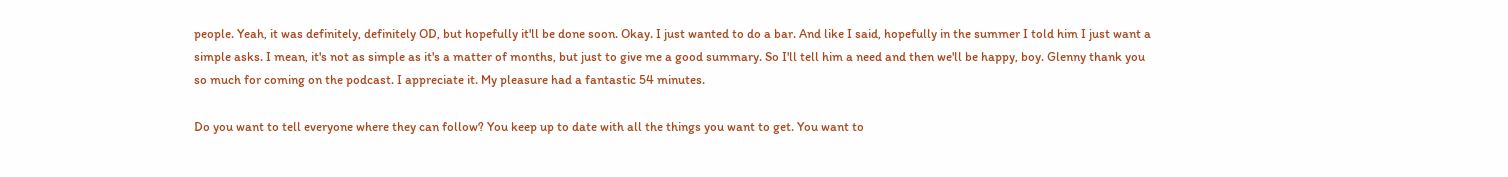people. Yeah, it was definitely, definitely OD, but hopefully it'll be done soon. Okay. I just wanted to do a bar. And like I said, hopefully in the summer I told him I just want a simple asks. I mean, it's not as simple as it's a matter of months, but just to give me a good summary. So I'll tell him a need and then we'll be happy, boy. Glenny thank you so much for coming on the podcast. I appreciate it. My pleasure had a fantastic 54 minutes.

Do you want to tell everyone where they can follow? You keep up to date with all the things you want to get. You want to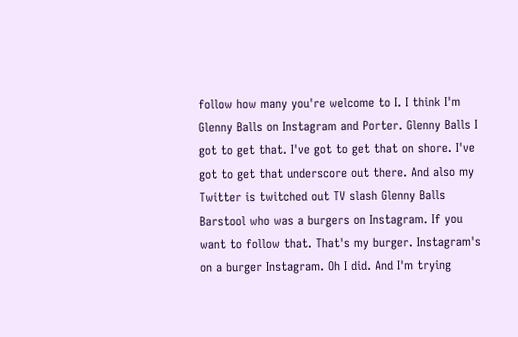follow how many you're welcome to I. I think I'm Glenny Balls on Instagram and Porter. Glenny Balls I got to get that. I've got to get that on shore. I've got to get that underscore out there. And also my Twitter is twitched out TV slash Glenny Balls Barstool who was a burgers on Instagram. If you want to follow that. That's my burger. Instagram's on a burger Instagram. Oh I did. And I'm trying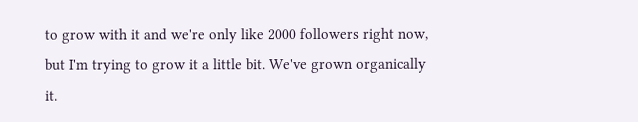to grow with it and we're only like 2000 followers right now, but I'm trying to grow it a little bit. We've grown organically it.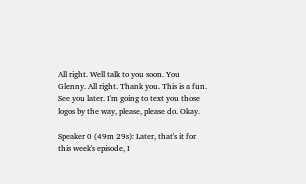All right. Well talk to you soon. You Glenny. All right. Thank you. This is a fun. See you later. I'm going to text you those logos by the way, please, please do. Okay.

Speaker 0 (49m 29s): Later, that's it for this week's episode, I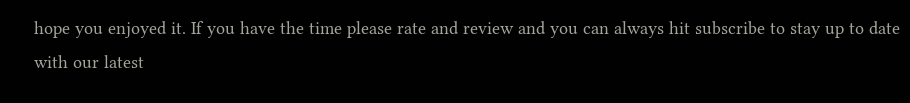hope you enjoyed it. If you have the time please rate and review and you can always hit subscribe to stay up to date with our latest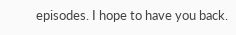episodes. I hope to have you back.